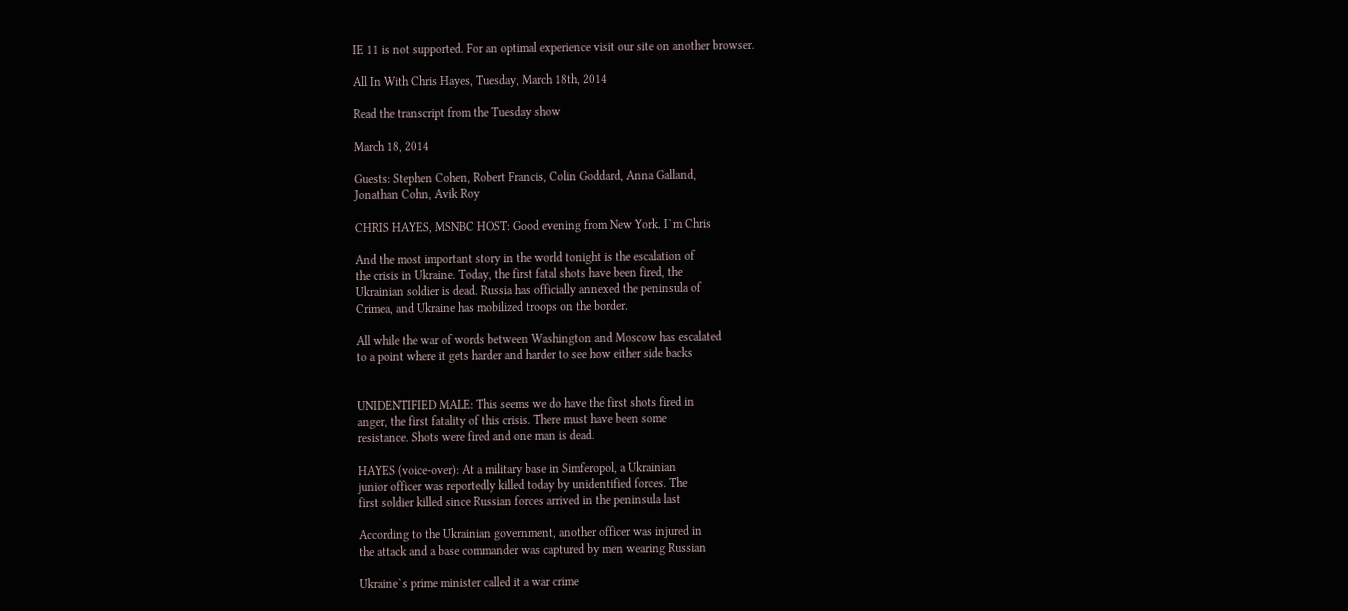IE 11 is not supported. For an optimal experience visit our site on another browser.

All In With Chris Hayes, Tuesday, March 18th, 2014

Read the transcript from the Tuesday show

March 18, 2014

Guests: Stephen Cohen, Robert Francis, Colin Goddard, Anna Galland,
Jonathan Cohn, Avik Roy

CHRIS HAYES, MSNBC HOST: Good evening from New York. I`m Chris

And the most important story in the world tonight is the escalation of
the crisis in Ukraine. Today, the first fatal shots have been fired, the
Ukrainian soldier is dead. Russia has officially annexed the peninsula of
Crimea, and Ukraine has mobilized troops on the border.

All while the war of words between Washington and Moscow has escalated
to a point where it gets harder and harder to see how either side backs


UNIDENTIFIED MALE: This seems we do have the first shots fired in
anger, the first fatality of this crisis. There must have been some
resistance. Shots were fired and one man is dead.

HAYES (voice-over): At a military base in Simferopol, a Ukrainian
junior officer was reportedly killed today by unidentified forces. The
first soldier killed since Russian forces arrived in the peninsula last

According to the Ukrainian government, another officer was injured in
the attack and a base commander was captured by men wearing Russian

Ukraine`s prime minister called it a war crime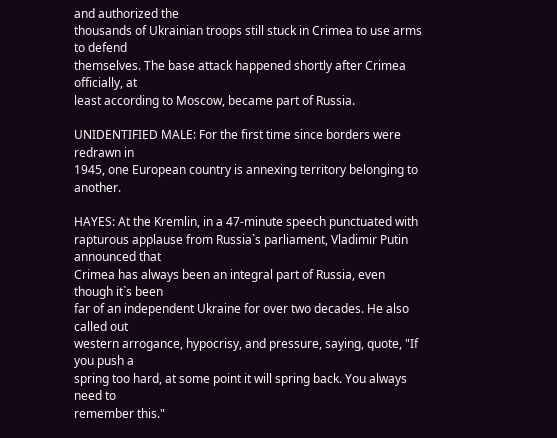and authorized the
thousands of Ukrainian troops still stuck in Crimea to use arms to defend
themselves. The base attack happened shortly after Crimea officially, at
least according to Moscow, became part of Russia.

UNIDENTIFIED MALE: For the first time since borders were redrawn in
1945, one European country is annexing territory belonging to another.

HAYES: At the Kremlin, in a 47-minute speech punctuated with
rapturous applause from Russia`s parliament, Vladimir Putin announced that
Crimea has always been an integral part of Russia, even though it`s been
far of an independent Ukraine for over two decades. He also called out
western arrogance, hypocrisy, and pressure, saying, quote, "If you push a
spring too hard, at some point it will spring back. You always need to
remember this."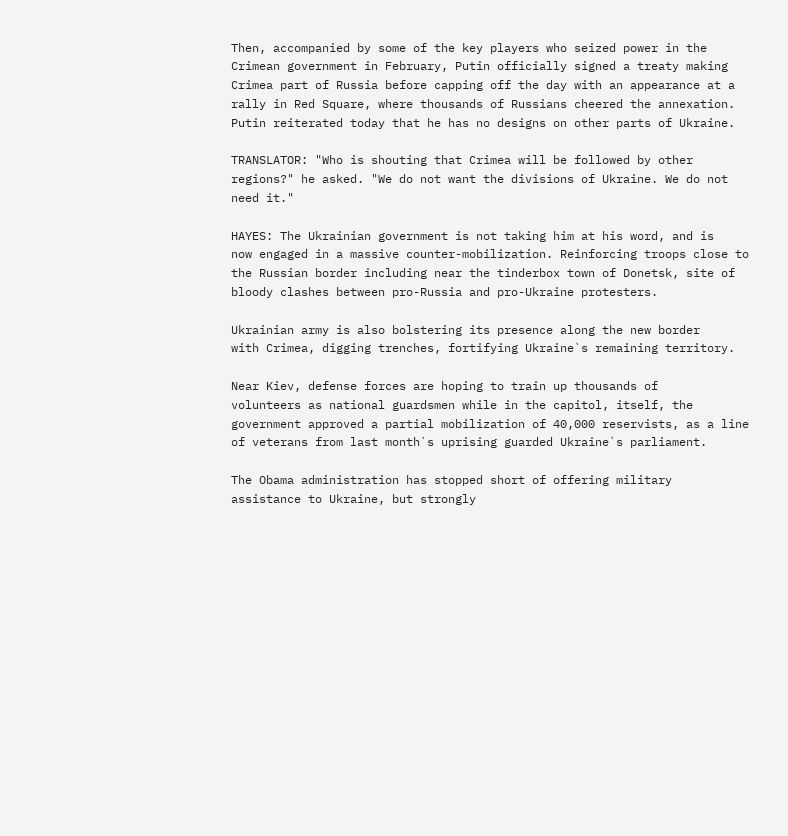Then, accompanied by some of the key players who seized power in the
Crimean government in February, Putin officially signed a treaty making
Crimea part of Russia before capping off the day with an appearance at a
rally in Red Square, where thousands of Russians cheered the annexation.
Putin reiterated today that he has no designs on other parts of Ukraine.

TRANSLATOR: "Who is shouting that Crimea will be followed by other
regions?" he asked. "We do not want the divisions of Ukraine. We do not
need it."

HAYES: The Ukrainian government is not taking him at his word, and is
now engaged in a massive counter-mobilization. Reinforcing troops close to
the Russian border including near the tinderbox town of Donetsk, site of
bloody clashes between pro-Russia and pro-Ukraine protesters.

Ukrainian army is also bolstering its presence along the new border
with Crimea, digging trenches, fortifying Ukraine`s remaining territory.

Near Kiev, defense forces are hoping to train up thousands of
volunteers as national guardsmen while in the capitol, itself, the
government approved a partial mobilization of 40,000 reservists, as a line
of veterans from last month`s uprising guarded Ukraine`s parliament.

The Obama administration has stopped short of offering military
assistance to Ukraine, but strongly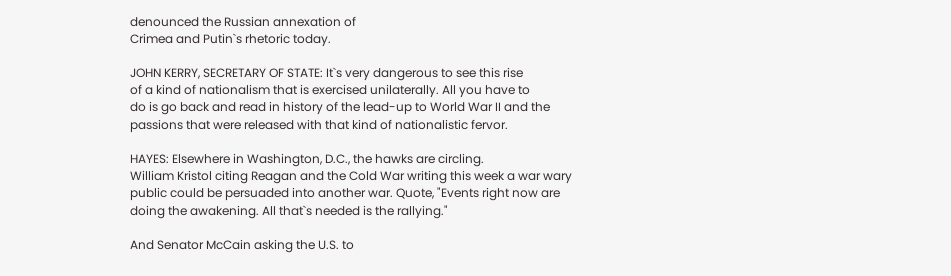denounced the Russian annexation of
Crimea and Putin`s rhetoric today.

JOHN KERRY, SECRETARY OF STATE: It`s very dangerous to see this rise
of a kind of nationalism that is exercised unilaterally. All you have to
do is go back and read in history of the lead-up to World War II and the
passions that were released with that kind of nationalistic fervor.

HAYES: Elsewhere in Washington, D.C., the hawks are circling.
William Kristol citing Reagan and the Cold War writing this week a war wary
public could be persuaded into another war. Quote, "Events right now are
doing the awakening. All that`s needed is the rallying."

And Senator McCain asking the U.S. to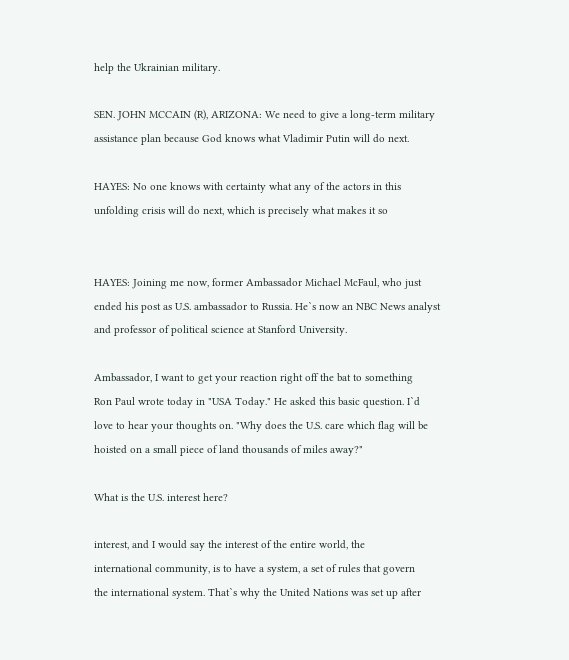help the Ukrainian military.

SEN. JOHN MCCAIN (R), ARIZONA: We need to give a long-term military
assistance plan because God knows what Vladimir Putin will do next.

HAYES: No one knows with certainty what any of the actors in this
unfolding crisis will do next, which is precisely what makes it so


HAYES: Joining me now, former Ambassador Michael McFaul, who just
ended his post as U.S. ambassador to Russia. He`s now an NBC News analyst
and professor of political science at Stanford University.

Ambassador, I want to get your reaction right off the bat to something
Ron Paul wrote today in "USA Today." He asked this basic question. I`d
love to hear your thoughts on. "Why does the U.S. care which flag will be
hoisted on a small piece of land thousands of miles away?"

What is the U.S. interest here?

interest, and I would say the interest of the entire world, the
international community, is to have a system, a set of rules that govern
the international system. That`s why the United Nations was set up after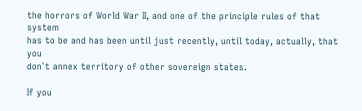the horrors of World War II, and one of the principle rules of that system
has to be and has been until just recently, until today, actually, that you
don`t annex territory of other sovereign states.

If you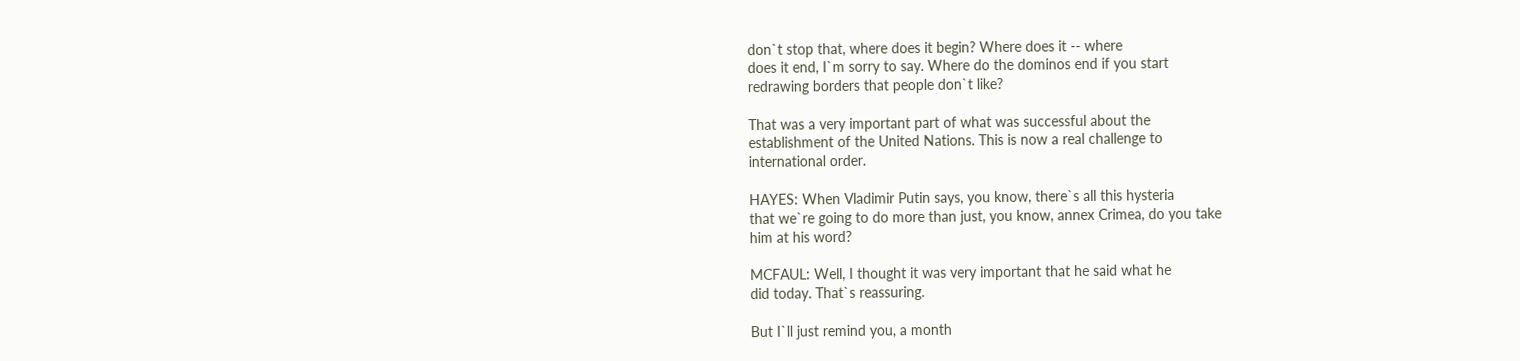don`t stop that, where does it begin? Where does it -- where
does it end, I`m sorry to say. Where do the dominos end if you start
redrawing borders that people don`t like?

That was a very important part of what was successful about the
establishment of the United Nations. This is now a real challenge to
international order.

HAYES: When Vladimir Putin says, you know, there`s all this hysteria
that we`re going to do more than just, you know, annex Crimea, do you take
him at his word?

MCFAUL: Well, I thought it was very important that he said what he
did today. That`s reassuring.

But I`ll just remind you, a month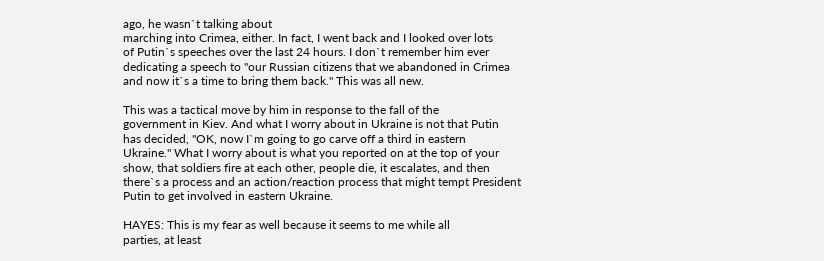ago, he wasn`t talking about
marching into Crimea, either. In fact, I went back and I looked over lots
of Putin`s speeches over the last 24 hours. I don`t remember him ever
dedicating a speech to "our Russian citizens that we abandoned in Crimea
and now it`s a time to bring them back." This was all new.

This was a tactical move by him in response to the fall of the
government in Kiev. And what I worry about in Ukraine is not that Putin
has decided, "OK, now I`m going to go carve off a third in eastern
Ukraine." What I worry about is what you reported on at the top of your
show, that soldiers fire at each other, people die, it escalates, and then
there`s a process and an action/reaction process that might tempt President
Putin to get involved in eastern Ukraine.

HAYES: This is my fear as well because it seems to me while all
parties, at least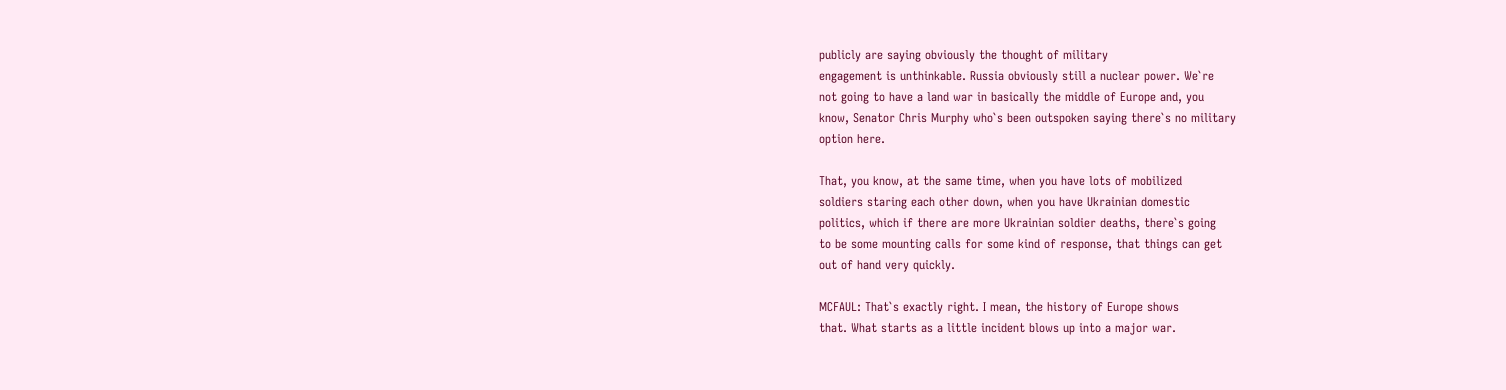publicly are saying obviously the thought of military
engagement is unthinkable. Russia obviously still a nuclear power. We`re
not going to have a land war in basically the middle of Europe and, you
know, Senator Chris Murphy who`s been outspoken saying there`s no military
option here.

That, you know, at the same time, when you have lots of mobilized
soldiers staring each other down, when you have Ukrainian domestic
politics, which if there are more Ukrainian soldier deaths, there`s going
to be some mounting calls for some kind of response, that things can get
out of hand very quickly.

MCFAUL: That`s exactly right. I mean, the history of Europe shows
that. What starts as a little incident blows up into a major war.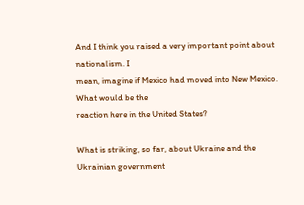And I think you raised a very important point about nationalism. I
mean, imagine if Mexico had moved into New Mexico. What would be the
reaction here in the United States?

What is striking, so far, about Ukraine and the Ukrainian government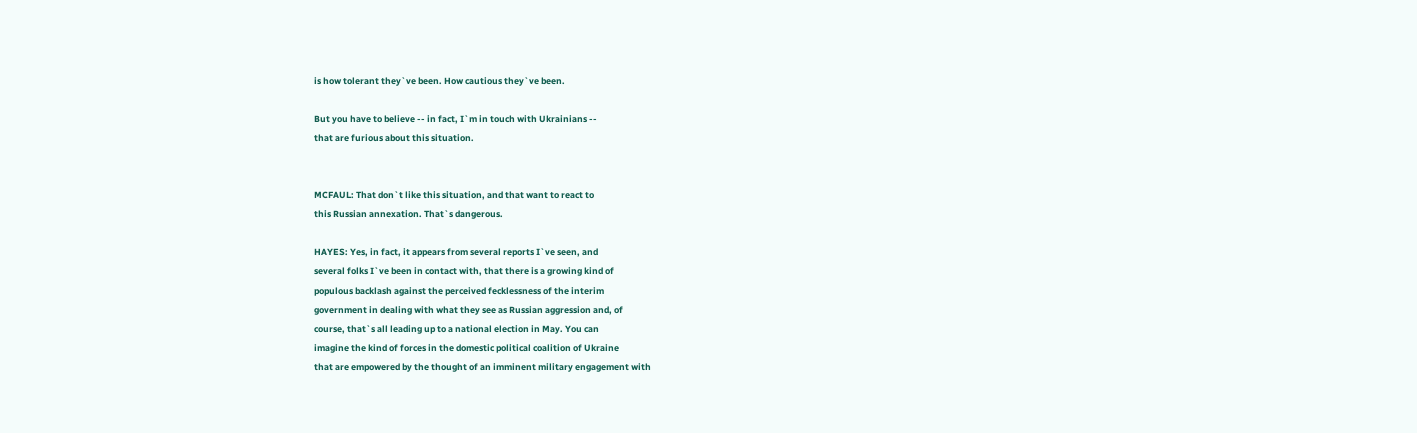is how tolerant they`ve been. How cautious they`ve been.

But you have to believe -- in fact, I`m in touch with Ukrainians --
that are furious about this situation.


MCFAUL: That don`t like this situation, and that want to react to
this Russian annexation. That`s dangerous.

HAYES: Yes, in fact, it appears from several reports I`ve seen, and
several folks I`ve been in contact with, that there is a growing kind of
populous backlash against the perceived fecklessness of the interim
government in dealing with what they see as Russian aggression and, of
course, that`s all leading up to a national election in May. You can
imagine the kind of forces in the domestic political coalition of Ukraine
that are empowered by the thought of an imminent military engagement with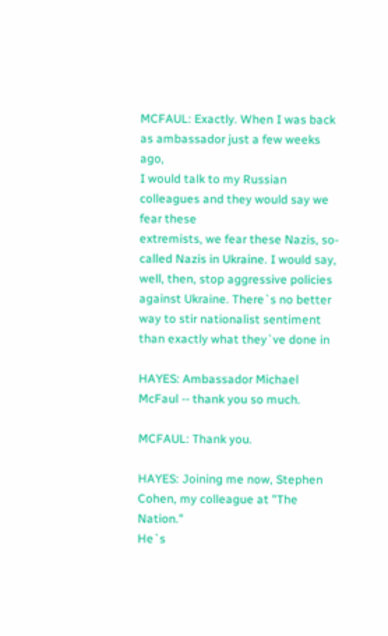MCFAUL: Exactly. When I was back as ambassador just a few weeks ago,
I would talk to my Russian colleagues and they would say we fear these
extremists, we fear these Nazis, so-called Nazis in Ukraine. I would say,
well, then, stop aggressive policies against Ukraine. There`s no better
way to stir nationalist sentiment than exactly what they`ve done in

HAYES: Ambassador Michael McFaul -- thank you so much.

MCFAUL: Thank you.

HAYES: Joining me now, Stephen Cohen, my colleague at "The Nation."
He`s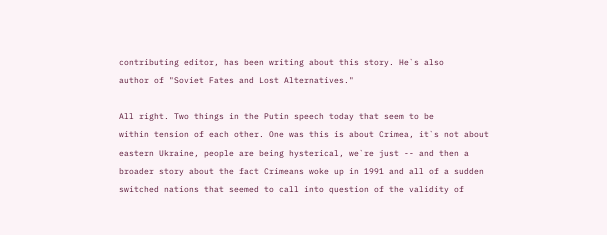contributing editor, has been writing about this story. He`s also
author of "Soviet Fates and Lost Alternatives."

All right. Two things in the Putin speech today that seem to be
within tension of each other. One was this is about Crimea, it`s not about
eastern Ukraine, people are being hysterical, we`re just -- and then a
broader story about the fact Crimeans woke up in 1991 and all of a sudden
switched nations that seemed to call into question of the validity of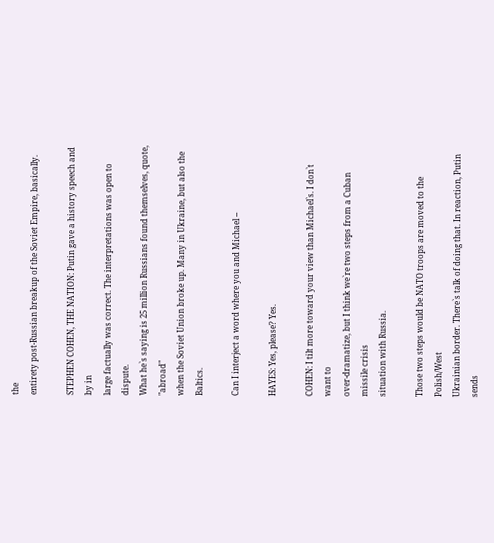the
entirety post-Russian breakup of the Soviet Empire, basically.

STEPHEN COHEN, THE NATION: Putin gave a history speech and by in
large factually was correct. The interpretations was open to dispute.
What he`s saying is 25 million Russians found themselves, quote, "abroad"
when the Soviet Union broke up. Many in Ukraine, but also the Baltics.

Can I interject a word where you and Michael --

HAYES: Yes, please? Yes.

COHEN: I tilt more toward your view than Michael`s. I don`t want to
over-dramatize, but I think we`re two steps from a Cuban missile crisis
situation with Russia.

Those two steps would be NATO troops are moved to the Polish/West
Ukrainian border. There`s talk of doing that. In reaction, Putin sends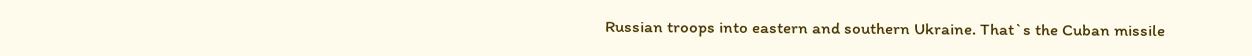Russian troops into eastern and southern Ukraine. That`s the Cuban missile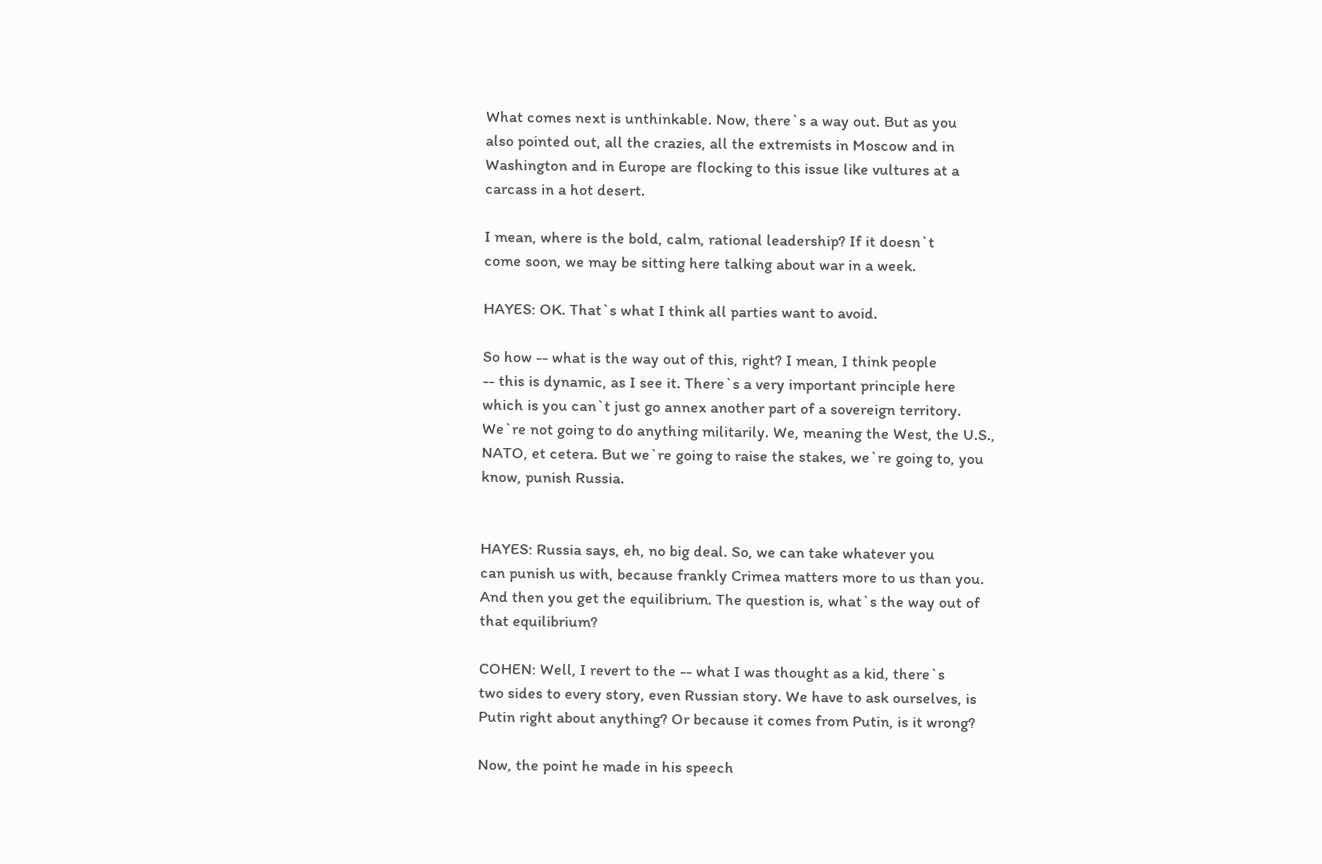What comes next is unthinkable. Now, there`s a way out. But as you
also pointed out, all the crazies, all the extremists in Moscow and in
Washington and in Europe are flocking to this issue like vultures at a
carcass in a hot desert.

I mean, where is the bold, calm, rational leadership? If it doesn`t
come soon, we may be sitting here talking about war in a week.

HAYES: OK. That`s what I think all parties want to avoid.

So how -- what is the way out of this, right? I mean, I think people
-- this is dynamic, as I see it. There`s a very important principle here
which is you can`t just go annex another part of a sovereign territory.
We`re not going to do anything militarily. We, meaning the West, the U.S.,
NATO, et cetera. But we`re going to raise the stakes, we`re going to, you
know, punish Russia.


HAYES: Russia says, eh, no big deal. So, we can take whatever you
can punish us with, because frankly Crimea matters more to us than you.
And then you get the equilibrium. The question is, what`s the way out of
that equilibrium?

COHEN: Well, I revert to the -- what I was thought as a kid, there`s
two sides to every story, even Russian story. We have to ask ourselves, is
Putin right about anything? Or because it comes from Putin, is it wrong?

Now, the point he made in his speech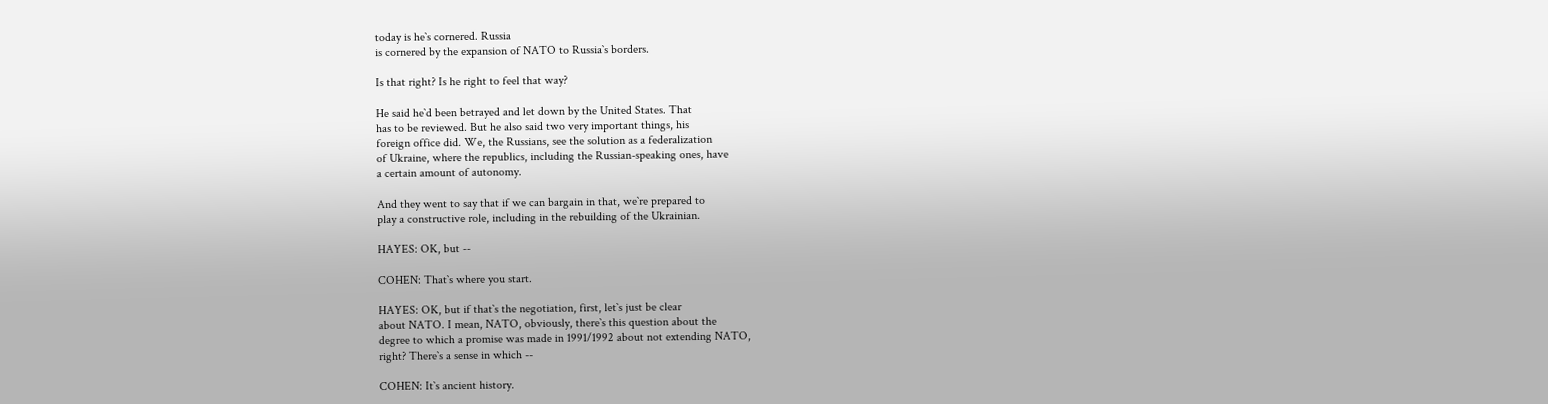today is he`s cornered. Russia
is cornered by the expansion of NATO to Russia`s borders.

Is that right? Is he right to feel that way?

He said he`d been betrayed and let down by the United States. That
has to be reviewed. But he also said two very important things, his
foreign office did. We, the Russians, see the solution as a federalization
of Ukraine, where the republics, including the Russian-speaking ones, have
a certain amount of autonomy.

And they went to say that if we can bargain in that, we`re prepared to
play a constructive role, including in the rebuilding of the Ukrainian.

HAYES: OK, but --

COHEN: That`s where you start.

HAYES: OK, but if that`s the negotiation, first, let`s just be clear
about NATO. I mean, NATO, obviously, there`s this question about the
degree to which a promise was made in 1991/1992 about not extending NATO,
right? There`s a sense in which --

COHEN: It`s ancient history.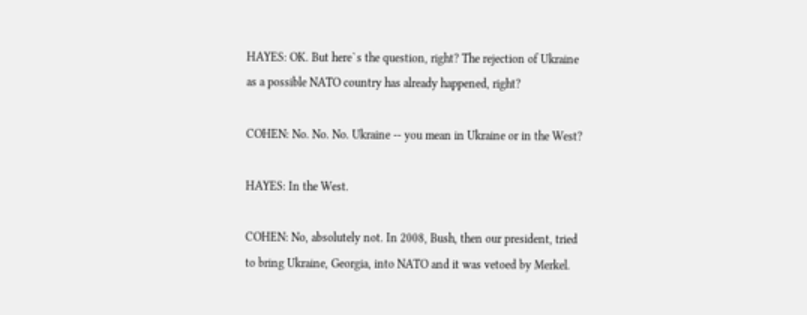HAYES: OK. But here`s the question, right? The rejection of Ukraine
as a possible NATO country has already happened, right?

COHEN: No. No. No. Ukraine -- you mean in Ukraine or in the West?

HAYES: In the West.

COHEN: No, absolutely not. In 2008, Bush, then our president, tried
to bring Ukraine, Georgia, into NATO and it was vetoed by Merkel.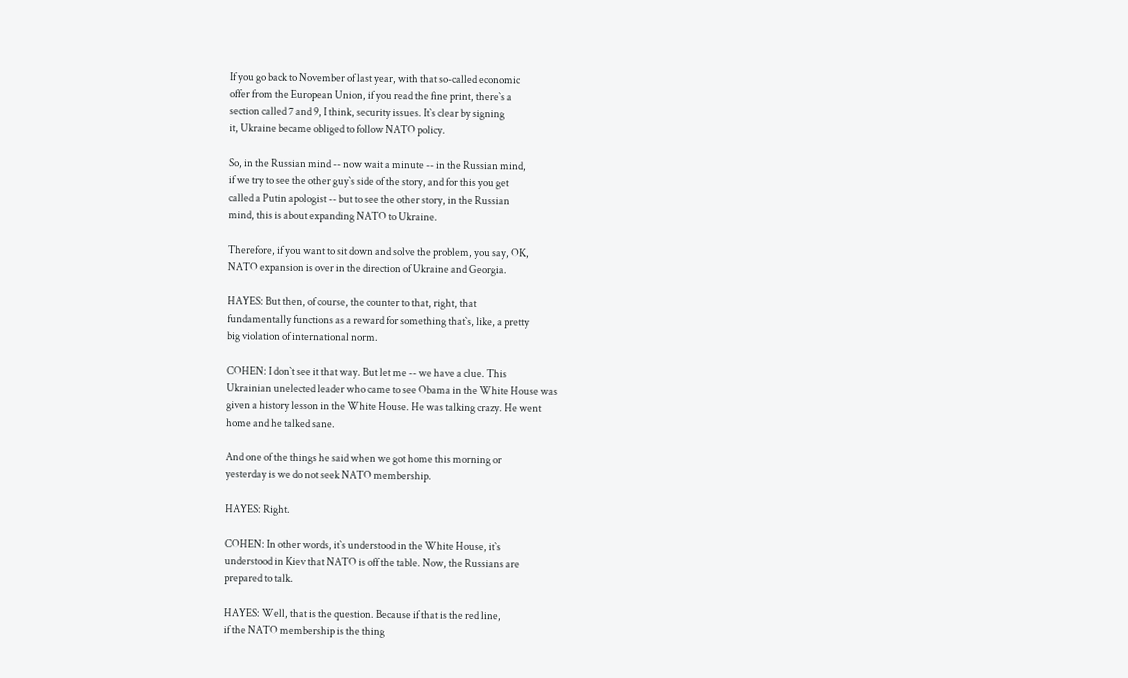If you go back to November of last year, with that so-called economic
offer from the European Union, if you read the fine print, there`s a
section called 7 and 9, I think, security issues. It`s clear by signing
it, Ukraine became obliged to follow NATO policy.

So, in the Russian mind -- now wait a minute -- in the Russian mind,
if we try to see the other guy`s side of the story, and for this you get
called a Putin apologist -- but to see the other story, in the Russian
mind, this is about expanding NATO to Ukraine.

Therefore, if you want to sit down and solve the problem, you say, OK,
NATO expansion is over in the direction of Ukraine and Georgia.

HAYES: But then, of course, the counter to that, right, that
fundamentally functions as a reward for something that`s, like, a pretty
big violation of international norm.

COHEN: I don`t see it that way. But let me -- we have a clue. This
Ukrainian unelected leader who came to see Obama in the White House was
given a history lesson in the White House. He was talking crazy. He went
home and he talked sane.

And one of the things he said when we got home this morning or
yesterday is we do not seek NATO membership.

HAYES: Right.

COHEN: In other words, it`s understood in the White House, it`s
understood in Kiev that NATO is off the table. Now, the Russians are
prepared to talk.

HAYES: Well, that is the question. Because if that is the red line,
if the NATO membership is the thing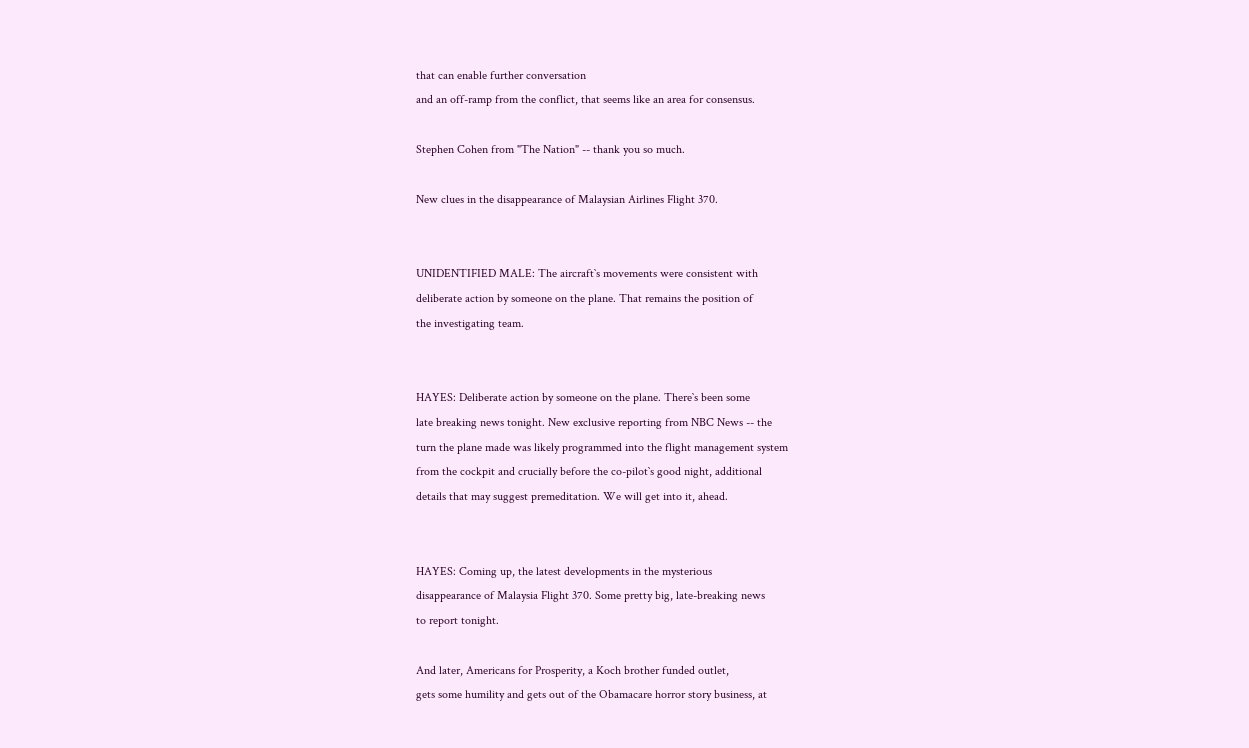that can enable further conversation
and an off-ramp from the conflict, that seems like an area for consensus.

Stephen Cohen from "The Nation" -- thank you so much.

New clues in the disappearance of Malaysian Airlines Flight 370.


UNIDENTIFIED MALE: The aircraft`s movements were consistent with
deliberate action by someone on the plane. That remains the position of
the investigating team.


HAYES: Deliberate action by someone on the plane. There`s been some
late breaking news tonight. New exclusive reporting from NBC News -- the
turn the plane made was likely programmed into the flight management system
from the cockpit and crucially before the co-pilot`s good night, additional
details that may suggest premeditation. We will get into it, ahead.


HAYES: Coming up, the latest developments in the mysterious
disappearance of Malaysia Flight 370. Some pretty big, late-breaking news
to report tonight.

And later, Americans for Prosperity, a Koch brother funded outlet,
gets some humility and gets out of the Obamacare horror story business, at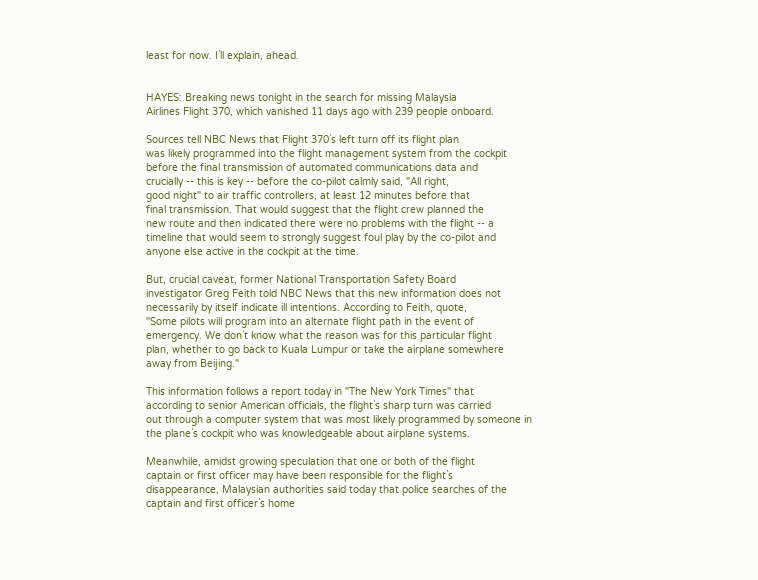least for now. I`ll explain, ahead.


HAYES: Breaking news tonight in the search for missing Malaysia
Airlines Flight 370, which vanished 11 days ago with 239 people onboard.

Sources tell NBC News that Flight 370`s left turn off its flight plan
was likely programmed into the flight management system from the cockpit
before the final transmission of automated communications data and
crucially -- this is key -- before the co-pilot calmly said, "All right,
good night" to air traffic controllers, at least 12 minutes before that
final transmission. That would suggest that the flight crew planned the
new route and then indicated there were no problems with the flight -- a
timeline that would seem to strongly suggest foul play by the co-pilot and
anyone else active in the cockpit at the time.

But, crucial caveat, former National Transportation Safety Board
investigator Greg Feith told NBC News that this new information does not
necessarily by itself indicate ill intentions. According to Feith, quote,
"Some pilots will program into an alternate flight path in the event of
emergency. We don`t know what the reason was for this particular flight
plan, whether to go back to Kuala Lumpur or take the airplane somewhere
away from Beijing."

This information follows a report today in "The New York Times" that
according to senior American officials, the flight`s sharp turn was carried
out through a computer system that was most likely programmed by someone in
the plane`s cockpit who was knowledgeable about airplane systems.

Meanwhile, amidst growing speculation that one or both of the flight
captain or first officer may have been responsible for the flight`s
disappearance, Malaysian authorities said today that police searches of the
captain and first officer`s home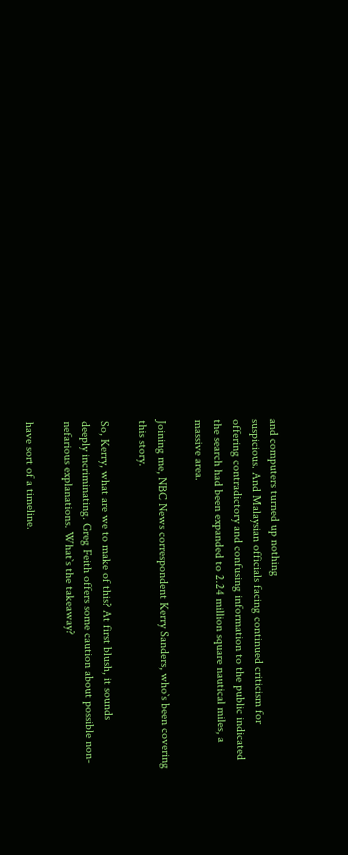and computers turned up nothing
suspicious. And Malaysian officials facing continued criticism for
offering contradictory and confusing information to the public indicated
the search had been expanded to 2.24 million square nautical miles, a
massive area.

Joining me, NBC News correspondent Kerry Sanders, who`s been covering
this story.

So, Kerry, what are we to make of this? At first blush, it sounds
deeply incriminating. Greg Feith offers some caution about possible non-
nefarious explanations. What`s the takeaway?

have sort of a timeline.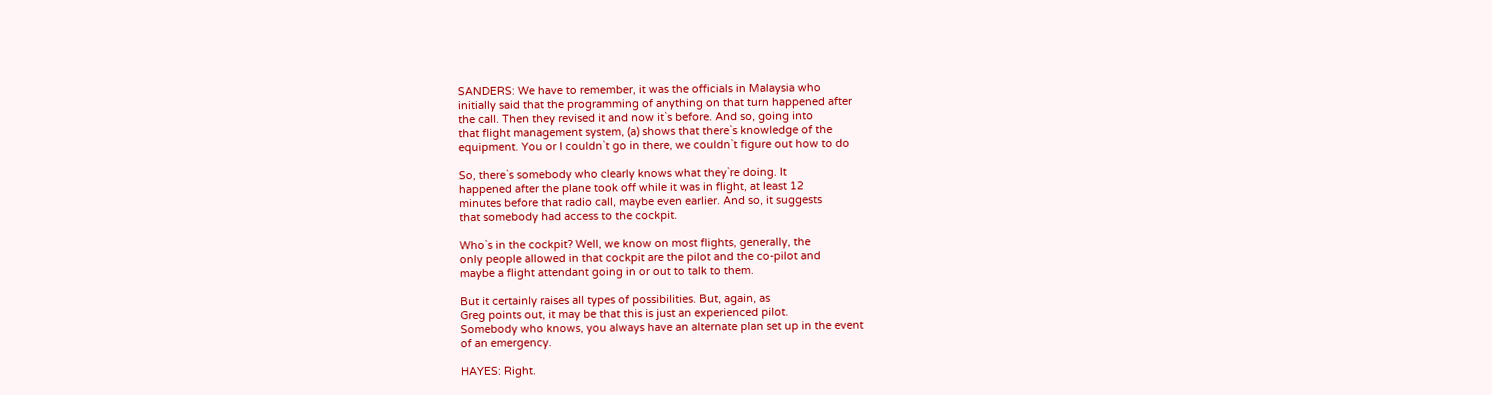SANDERS: We have to remember, it was the officials in Malaysia who
initially said that the programming of anything on that turn happened after
the call. Then they revised it and now it`s before. And so, going into
that flight management system, (a) shows that there`s knowledge of the
equipment. You or I couldn`t go in there, we couldn`t figure out how to do

So, there`s somebody who clearly knows what they`re doing. It
happened after the plane took off while it was in flight, at least 12
minutes before that radio call, maybe even earlier. And so, it suggests
that somebody had access to the cockpit.

Who`s in the cockpit? Well, we know on most flights, generally, the
only people allowed in that cockpit are the pilot and the co-pilot and
maybe a flight attendant going in or out to talk to them.

But it certainly raises all types of possibilities. But, again, as
Greg points out, it may be that this is just an experienced pilot.
Somebody who knows, you always have an alternate plan set up in the event
of an emergency.

HAYES: Right.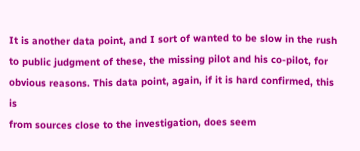It is another data point, and I sort of wanted to be slow in the rush
to public judgment of these, the missing pilot and his co-pilot, for
obvious reasons. This data point, again, if it is hard confirmed, this is
from sources close to the investigation, does seem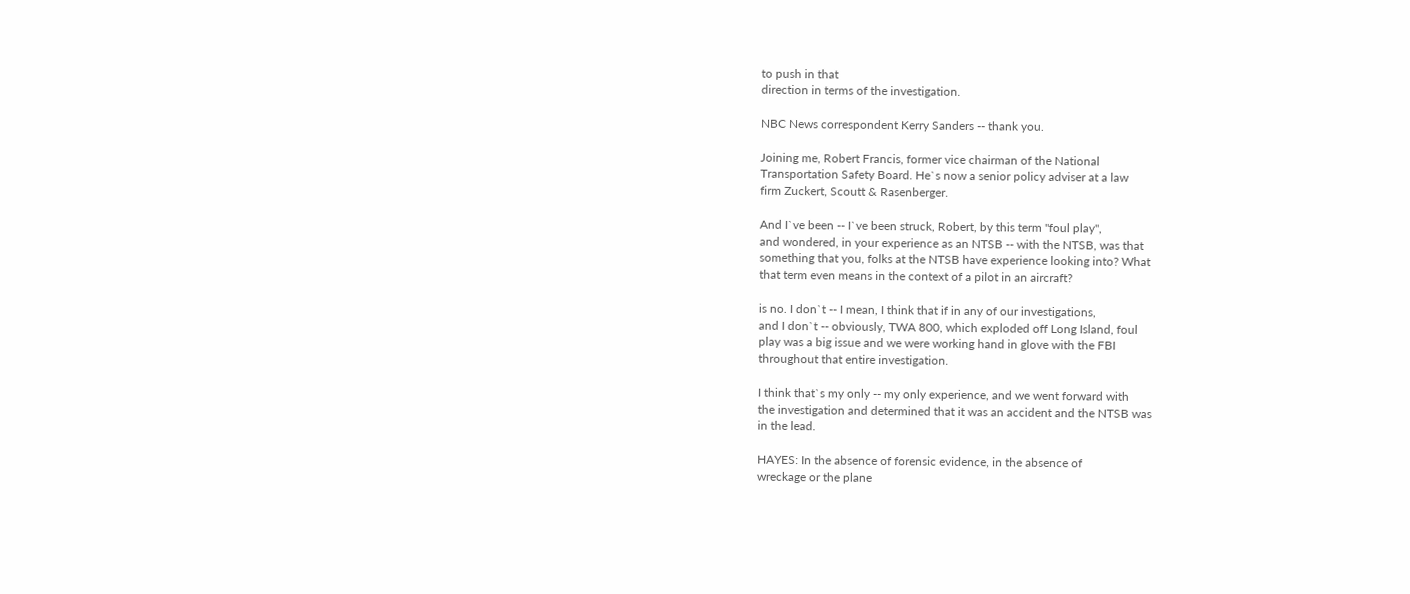to push in that
direction in terms of the investigation.

NBC News correspondent Kerry Sanders -- thank you.

Joining me, Robert Francis, former vice chairman of the National
Transportation Safety Board. He`s now a senior policy adviser at a law
firm Zuckert, Scoutt & Rasenberger.

And I`ve been -- I`ve been struck, Robert, by this term "foul play",
and wondered, in your experience as an NTSB -- with the NTSB, was that
something that you, folks at the NTSB have experience looking into? What
that term even means in the context of a pilot in an aircraft?

is no. I don`t -- I mean, I think that if in any of our investigations,
and I don`t -- obviously, TWA 800, which exploded off Long Island, foul
play was a big issue and we were working hand in glove with the FBI
throughout that entire investigation.

I think that`s my only -- my only experience, and we went forward with
the investigation and determined that it was an accident and the NTSB was
in the lead.

HAYES: In the absence of forensic evidence, in the absence of
wreckage or the plane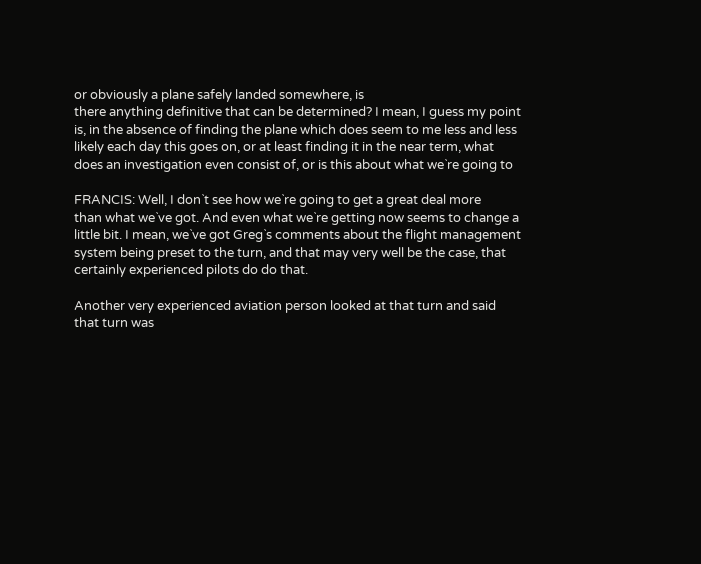or obviously a plane safely landed somewhere, is
there anything definitive that can be determined? I mean, I guess my point
is, in the absence of finding the plane which does seem to me less and less
likely each day this goes on, or at least finding it in the near term, what
does an investigation even consist of, or is this about what we`re going to

FRANCIS: Well, I don`t see how we`re going to get a great deal more
than what we`ve got. And even what we`re getting now seems to change a
little bit. I mean, we`ve got Greg`s comments about the flight management
system being preset to the turn, and that may very well be the case, that
certainly experienced pilots do do that.

Another very experienced aviation person looked at that turn and said
that turn was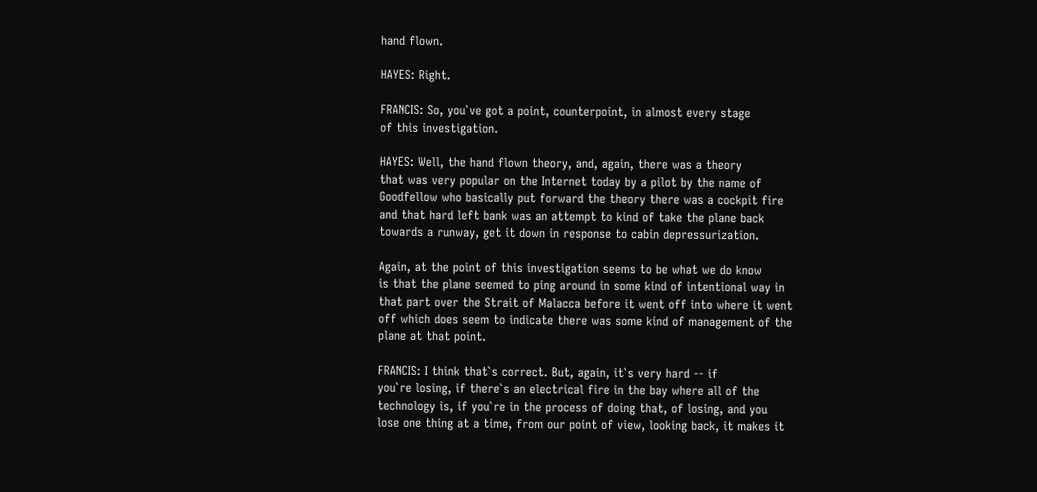hand flown.

HAYES: Right.

FRANCIS: So, you`ve got a point, counterpoint, in almost every stage
of this investigation.

HAYES: Well, the hand flown theory, and, again, there was a theory
that was very popular on the Internet today by a pilot by the name of
Goodfellow who basically put forward the theory there was a cockpit fire
and that hard left bank was an attempt to kind of take the plane back
towards a runway, get it down in response to cabin depressurization.

Again, at the point of this investigation seems to be what we do know
is that the plane seemed to ping around in some kind of intentional way in
that part over the Strait of Malacca before it went off into where it went
off which does seem to indicate there was some kind of management of the
plane at that point.

FRANCIS: I think that`s correct. But, again, it`s very hard -- if
you`re losing, if there`s an electrical fire in the bay where all of the
technology is, if you`re in the process of doing that, of losing, and you
lose one thing at a time, from our point of view, looking back, it makes it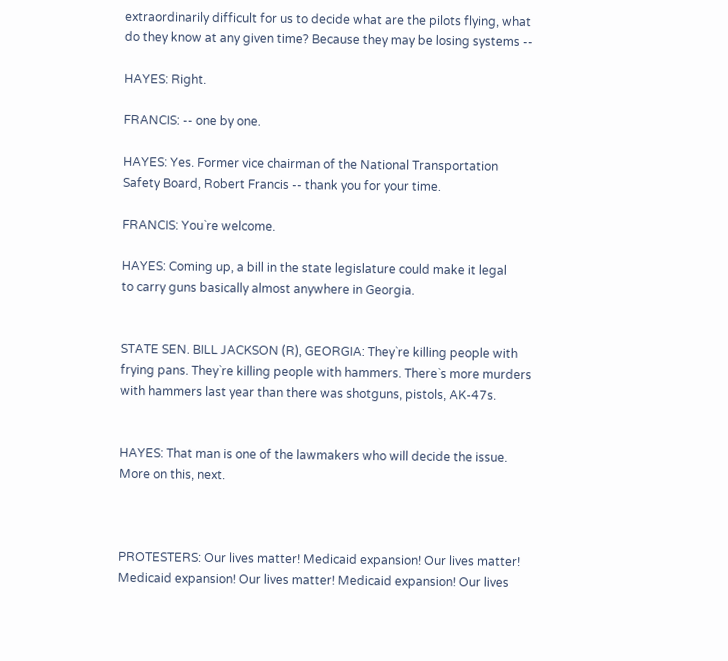extraordinarily difficult for us to decide what are the pilots flying, what
do they know at any given time? Because they may be losing systems --

HAYES: Right.

FRANCIS: -- one by one.

HAYES: Yes. Former vice chairman of the National Transportation
Safety Board, Robert Francis -- thank you for your time.

FRANCIS: You`re welcome.

HAYES: Coming up, a bill in the state legislature could make it legal
to carry guns basically almost anywhere in Georgia.


STATE SEN. BILL JACKSON (R), GEORGIA: They`re killing people with
frying pans. They`re killing people with hammers. There`s more murders
with hammers last year than there was shotguns, pistols, AK-47s.


HAYES: That man is one of the lawmakers who will decide the issue.
More on this, next.



PROTESTERS: Our lives matter! Medicaid expansion! Our lives matter!
Medicaid expansion! Our lives matter! Medicaid expansion! Our lives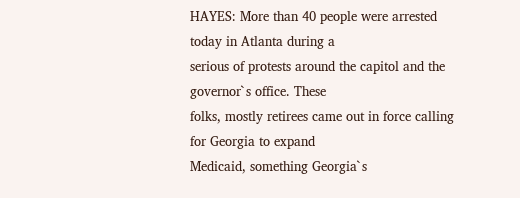HAYES: More than 40 people were arrested today in Atlanta during a
serious of protests around the capitol and the governor`s office. These
folks, mostly retirees came out in force calling for Georgia to expand
Medicaid, something Georgia`s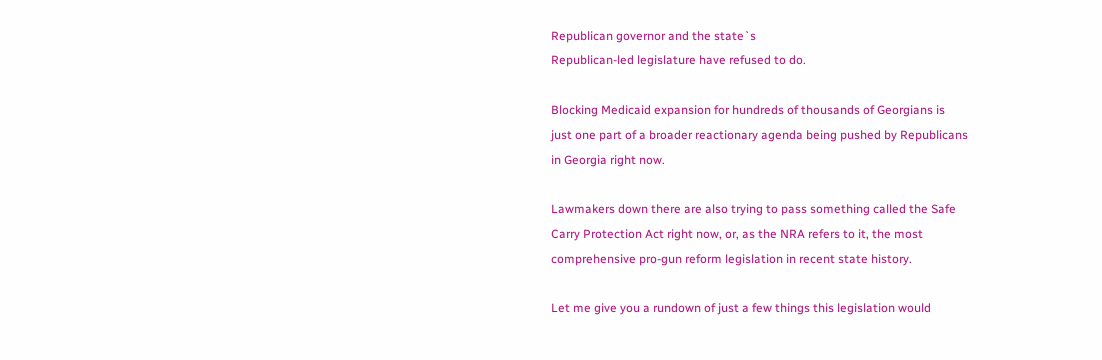Republican governor and the state`s
Republican-led legislature have refused to do.

Blocking Medicaid expansion for hundreds of thousands of Georgians is
just one part of a broader reactionary agenda being pushed by Republicans
in Georgia right now.

Lawmakers down there are also trying to pass something called the Safe
Carry Protection Act right now, or, as the NRA refers to it, the most
comprehensive pro-gun reform legislation in recent state history.

Let me give you a rundown of just a few things this legislation would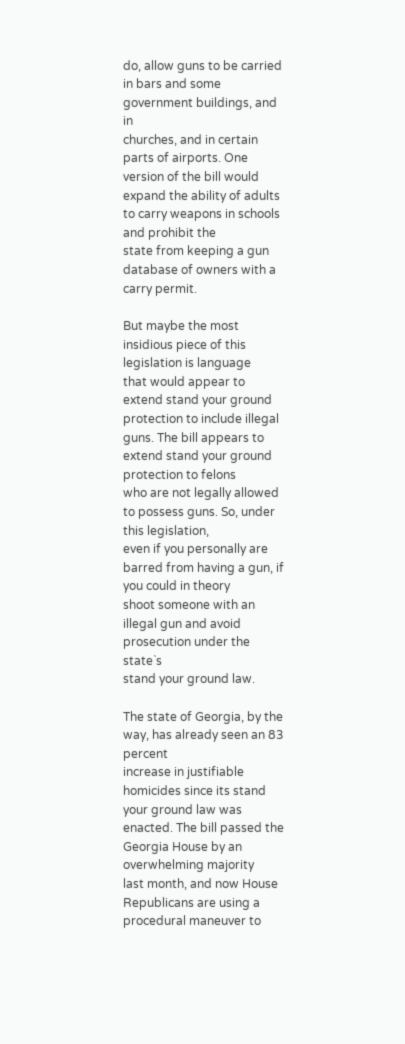do, allow guns to be carried in bars and some government buildings, and in
churches, and in certain parts of airports. One version of the bill would
expand the ability of adults to carry weapons in schools and prohibit the
state from keeping a gun database of owners with a carry permit.

But maybe the most insidious piece of this legislation is language
that would appear to extend stand your ground protection to include illegal
guns. The bill appears to extend stand your ground protection to felons
who are not legally allowed to possess guns. So, under this legislation,
even if you personally are barred from having a gun, if you could in theory
shoot someone with an illegal gun and avoid prosecution under the state`s
stand your ground law.

The state of Georgia, by the way, has already seen an 83 percent
increase in justifiable homicides since its stand your ground law was
enacted. The bill passed the Georgia House by an overwhelming majority
last month, and now House Republicans are using a procedural maneuver to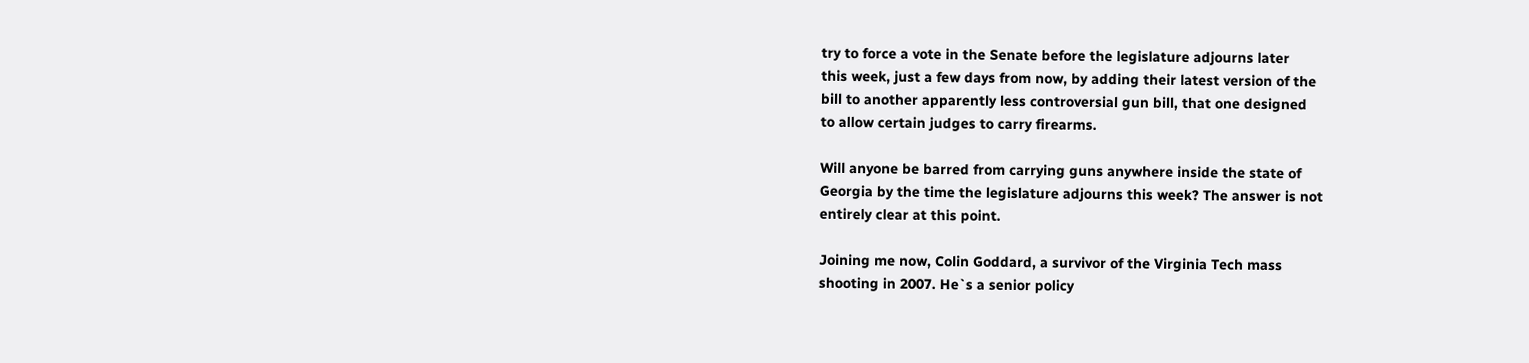try to force a vote in the Senate before the legislature adjourns later
this week, just a few days from now, by adding their latest version of the
bill to another apparently less controversial gun bill, that one designed
to allow certain judges to carry firearms.

Will anyone be barred from carrying guns anywhere inside the state of
Georgia by the time the legislature adjourns this week? The answer is not
entirely clear at this point.

Joining me now, Colin Goddard, a survivor of the Virginia Tech mass
shooting in 2007. He`s a senior policy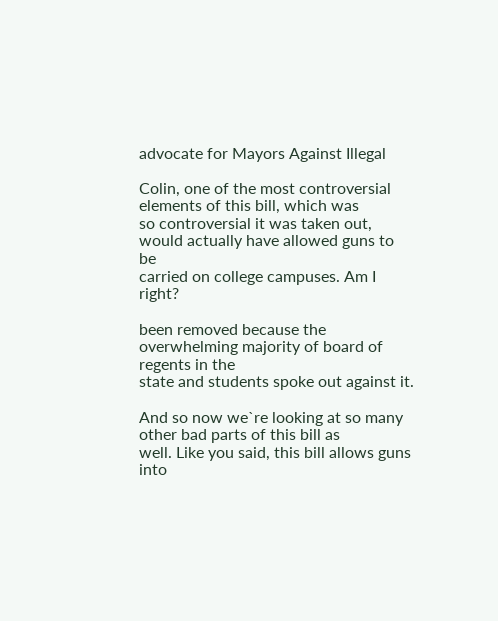advocate for Mayors Against Illegal

Colin, one of the most controversial elements of this bill, which was
so controversial it was taken out, would actually have allowed guns to be
carried on college campuses. Am I right?

been removed because the overwhelming majority of board of regents in the
state and students spoke out against it.

And so now we`re looking at so many other bad parts of this bill as
well. Like you said, this bill allows guns into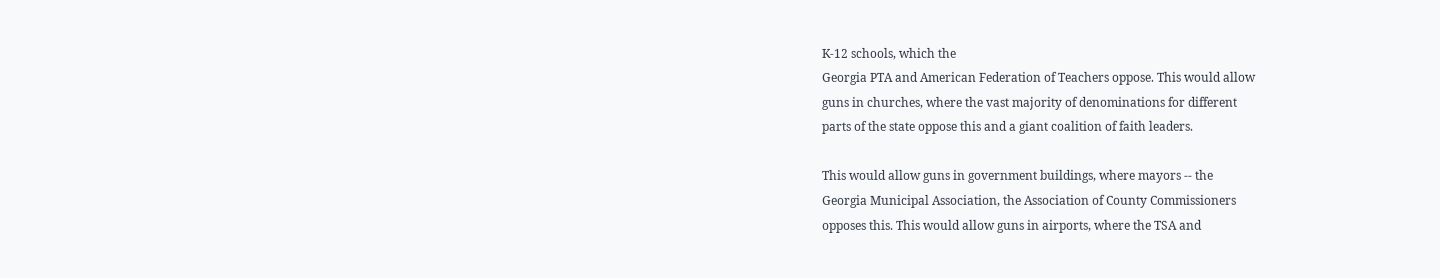K-12 schools, which the
Georgia PTA and American Federation of Teachers oppose. This would allow
guns in churches, where the vast majority of denominations for different
parts of the state oppose this and a giant coalition of faith leaders.

This would allow guns in government buildings, where mayors -- the
Georgia Municipal Association, the Association of County Commissioners
opposes this. This would allow guns in airports, where the TSA and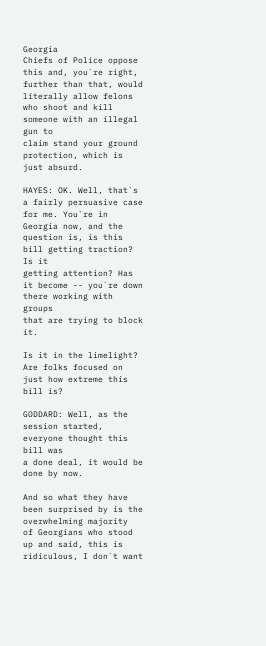Georgia
Chiefs of Police oppose this and, you`re right, further than that, would
literally allow felons who shoot and kill someone with an illegal gun to
claim stand your ground protection, which is just absurd.

HAYES: OK. Well, that`s a fairly persuasive case for me. You`re in
Georgia now, and the question is, is this bill getting traction? Is it
getting attention? Has it become -- you`re down there working with groups
that are trying to block it.

Is it in the limelight? Are folks focused on just how extreme this
bill is?

GODDARD: Well, as the session started, everyone thought this bill was
a done deal, it would be done by now.

And so what they have been surprised by is the overwhelming majority
of Georgians who stood up and said, this is ridiculous, I don`t want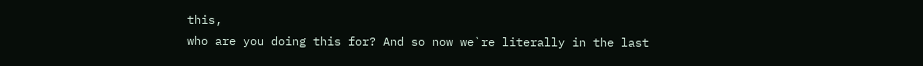this,
who are you doing this for? And so now we`re literally in the last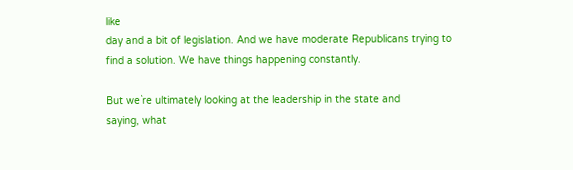like
day and a bit of legislation. And we have moderate Republicans trying to
find a solution. We have things happening constantly.

But we`re ultimately looking at the leadership in the state and
saying, what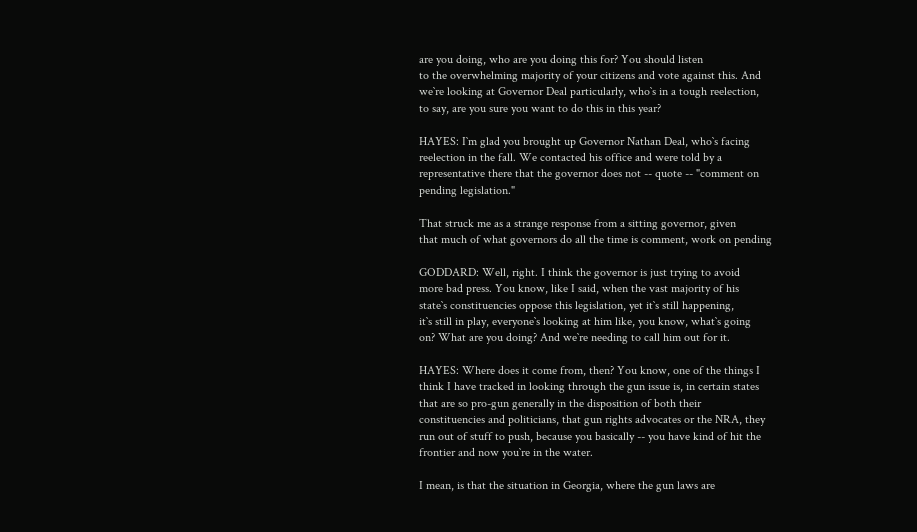are you doing, who are you doing this for? You should listen
to the overwhelming majority of your citizens and vote against this. And
we`re looking at Governor Deal particularly, who`s in a tough reelection,
to say, are you sure you want to do this in this year?

HAYES: I`m glad you brought up Governor Nathan Deal, who`s facing
reelection in the fall. We contacted his office and were told by a
representative there that the governor does not -- quote -- "comment on
pending legislation."

That struck me as a strange response from a sitting governor, given
that much of what governors do all the time is comment, work on pending

GODDARD: Well, right. I think the governor is just trying to avoid
more bad press. You know, like I said, when the vast majority of his
state`s constituencies oppose this legislation, yet it`s still happening,
it`s still in play, everyone`s looking at him like, you know, what`s going
on? What are you doing? And we`re needing to call him out for it.

HAYES: Where does it come from, then? You know, one of the things I
think I have tracked in looking through the gun issue is, in certain states
that are so pro-gun generally in the disposition of both their
constituencies and politicians, that gun rights advocates or the NRA, they
run out of stuff to push, because you basically -- you have kind of hit the
frontier and now you`re in the water.

I mean, is that the situation in Georgia, where the gun laws are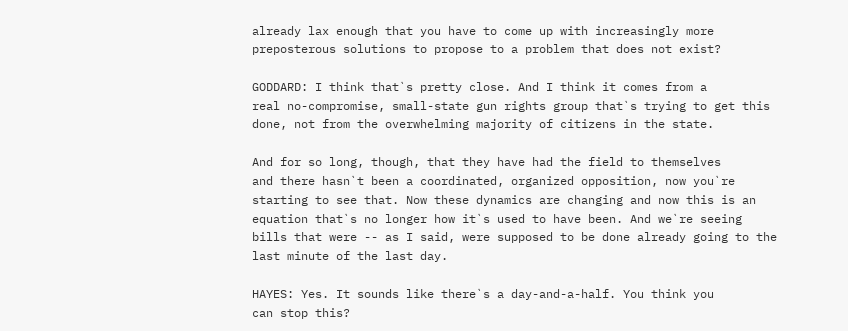already lax enough that you have to come up with increasingly more
preposterous solutions to propose to a problem that does not exist?

GODDARD: I think that`s pretty close. And I think it comes from a
real no-compromise, small-state gun rights group that`s trying to get this
done, not from the overwhelming majority of citizens in the state.

And for so long, though, that they have had the field to themselves
and there hasn`t been a coordinated, organized opposition, now you`re
starting to see that. Now these dynamics are changing and now this is an
equation that`s no longer how it`s used to have been. And we`re seeing
bills that were -- as I said, were supposed to be done already going to the
last minute of the last day.

HAYES: Yes. It sounds like there`s a day-and-a-half. You think you
can stop this?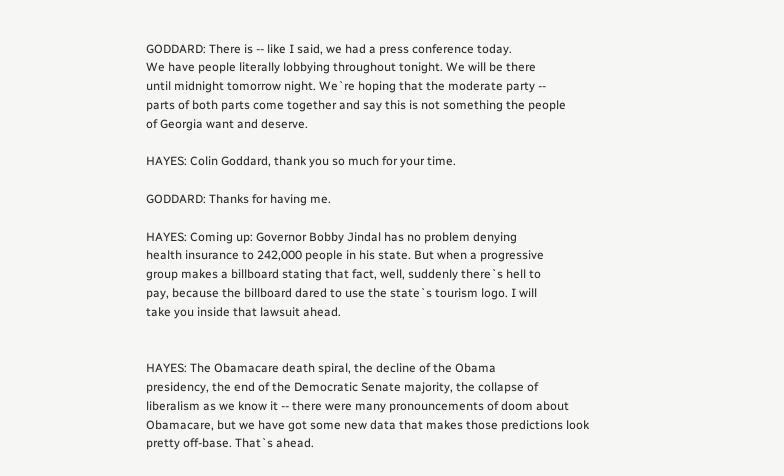GODDARD: There is -- like I said, we had a press conference today.
We have people literally lobbying throughout tonight. We will be there
until midnight tomorrow night. We`re hoping that the moderate party --
parts of both parts come together and say this is not something the people
of Georgia want and deserve.

HAYES: Colin Goddard, thank you so much for your time.

GODDARD: Thanks for having me.

HAYES: Coming up: Governor Bobby Jindal has no problem denying
health insurance to 242,000 people in his state. But when a progressive
group makes a billboard stating that fact, well, suddenly there`s hell to
pay, because the billboard dared to use the state`s tourism logo. I will
take you inside that lawsuit ahead.


HAYES: The Obamacare death spiral, the decline of the Obama
presidency, the end of the Democratic Senate majority, the collapse of
liberalism as we know it -- there were many pronouncements of doom about
Obamacare, but we have got some new data that makes those predictions look
pretty off-base. That`s ahead.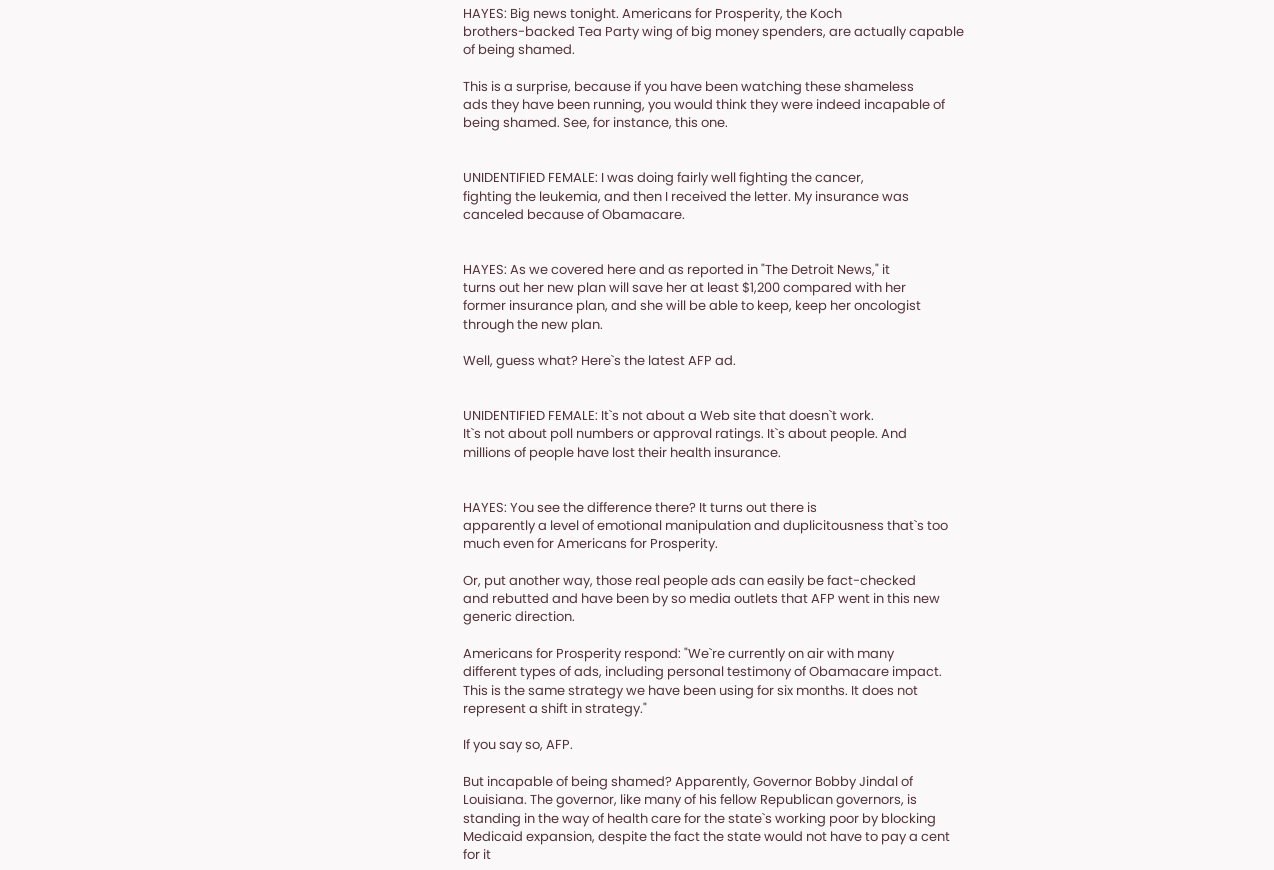HAYES: Big news tonight. Americans for Prosperity, the Koch
brothers-backed Tea Party wing of big money spenders, are actually capable
of being shamed.

This is a surprise, because if you have been watching these shameless
ads they have been running, you would think they were indeed incapable of
being shamed. See, for instance, this one.


UNIDENTIFIED FEMALE: I was doing fairly well fighting the cancer,
fighting the leukemia, and then I received the letter. My insurance was
canceled because of Obamacare.


HAYES: As we covered here and as reported in "The Detroit News," it
turns out her new plan will save her at least $1,200 compared with her
former insurance plan, and she will be able to keep, keep her oncologist
through the new plan.

Well, guess what? Here`s the latest AFP ad.


UNIDENTIFIED FEMALE: It`s not about a Web site that doesn`t work.
It`s not about poll numbers or approval ratings. It`s about people. And
millions of people have lost their health insurance.


HAYES: You see the difference there? It turns out there is
apparently a level of emotional manipulation and duplicitousness that`s too
much even for Americans for Prosperity.

Or, put another way, those real people ads can easily be fact-checked
and rebutted and have been by so media outlets that AFP went in this new
generic direction.

Americans for Prosperity respond: "We`re currently on air with many
different types of ads, including personal testimony of Obamacare impact.
This is the same strategy we have been using for six months. It does not
represent a shift in strategy."

If you say so, AFP.

But incapable of being shamed? Apparently, Governor Bobby Jindal of
Louisiana. The governor, like many of his fellow Republican governors, is
standing in the way of health care for the state`s working poor by blocking
Medicaid expansion, despite the fact the state would not have to pay a cent
for it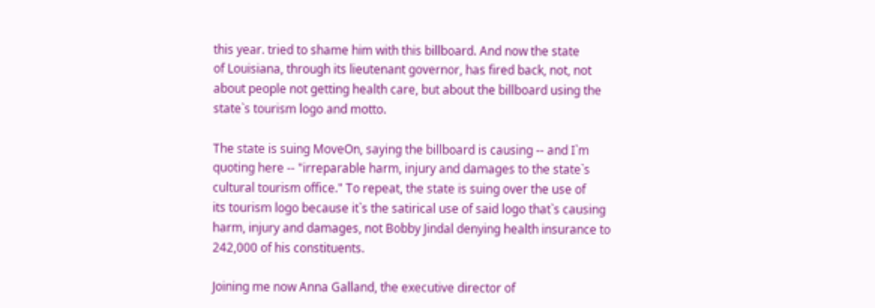this year. tried to shame him with this billboard. And now the state
of Louisiana, through its lieutenant governor, has fired back, not, not
about people not getting health care, but about the billboard using the
state`s tourism logo and motto.

The state is suing MoveOn, saying the billboard is causing -- and I`m
quoting here -- "irreparable harm, injury and damages to the state`s
cultural tourism office." To repeat, the state is suing over the use of
its tourism logo because it`s the satirical use of said logo that`s causing
harm, injury and damages, not Bobby Jindal denying health insurance to
242,000 of his constituents.

Joining me now Anna Galland, the executive director of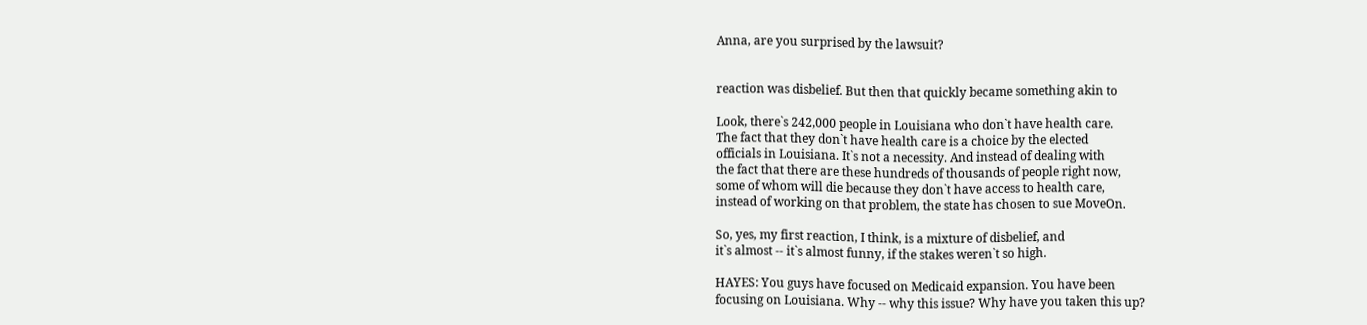Anna, are you surprised by the lawsuit?


reaction was disbelief. But then that quickly became something akin to

Look, there`s 242,000 people in Louisiana who don`t have health care.
The fact that they don`t have health care is a choice by the elected
officials in Louisiana. It`s not a necessity. And instead of dealing with
the fact that there are these hundreds of thousands of people right now,
some of whom will die because they don`t have access to health care,
instead of working on that problem, the state has chosen to sue MoveOn.

So, yes, my first reaction, I think, is a mixture of disbelief, and
it`s almost -- it`s almost funny, if the stakes weren`t so high.

HAYES: You guys have focused on Medicaid expansion. You have been
focusing on Louisiana. Why -- why this issue? Why have you taken this up?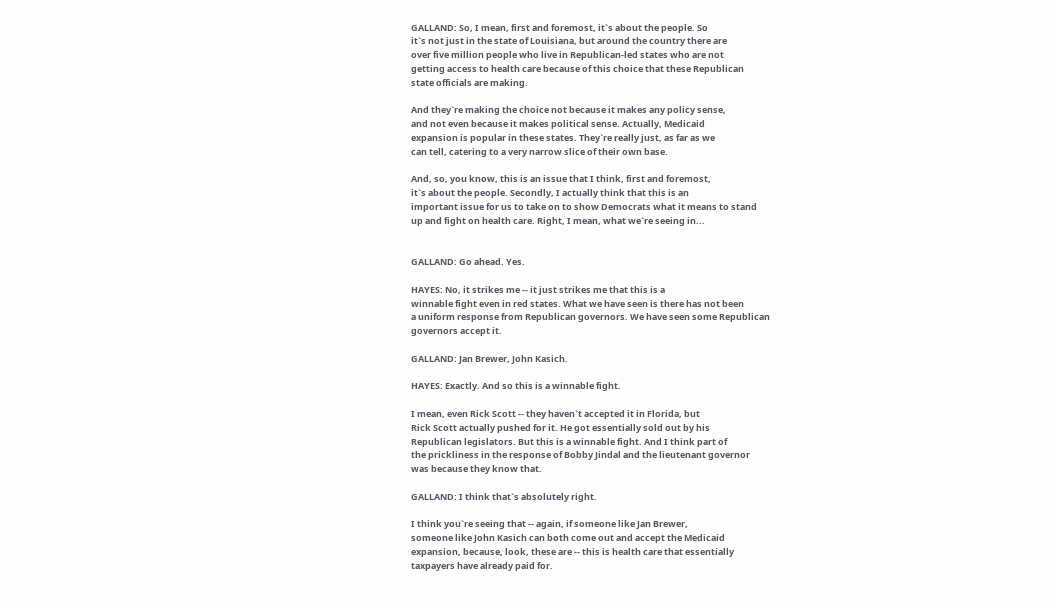GALLAND: So, I mean, first and foremost, it`s about the people. So
it`s not just in the state of Louisiana, but around the country there are
over five million people who live in Republican-led states who are not
getting access to health care because of this choice that these Republican
state officials are making.

And they`re making the choice not because it makes any policy sense,
and not even because it makes political sense. Actually, Medicaid
expansion is popular in these states. They`re really just, as far as we
can tell, catering to a very narrow slice of their own base.

And, so, you know, this is an issue that I think, first and foremost,
it`s about the people. Secondly, I actually think that this is an
important issue for us to take on to show Democrats what it means to stand
up and fight on health care. Right, I mean, what we`re seeing in...


GALLAND: Go ahead. Yes.

HAYES: No, it strikes me -- it just strikes me that this is a
winnable fight even in red states. What we have seen is there has not been
a uniform response from Republican governors. We have seen some Republican
governors accept it.

GALLAND: Jan Brewer, John Kasich.

HAYES: Exactly. And so this is a winnable fight.

I mean, even Rick Scott -- they haven`t accepted it in Florida, but
Rick Scott actually pushed for it. He got essentially sold out by his
Republican legislators. But this is a winnable fight. And I think part of
the prickliness in the response of Bobby Jindal and the lieutenant governor
was because they know that.

GALLAND: I think that`s absolutely right.

I think you`re seeing that -- again, if someone like Jan Brewer,
someone like John Kasich can both come out and accept the Medicaid
expansion, because, look, these are -- this is health care that essentially
taxpayers have already paid for.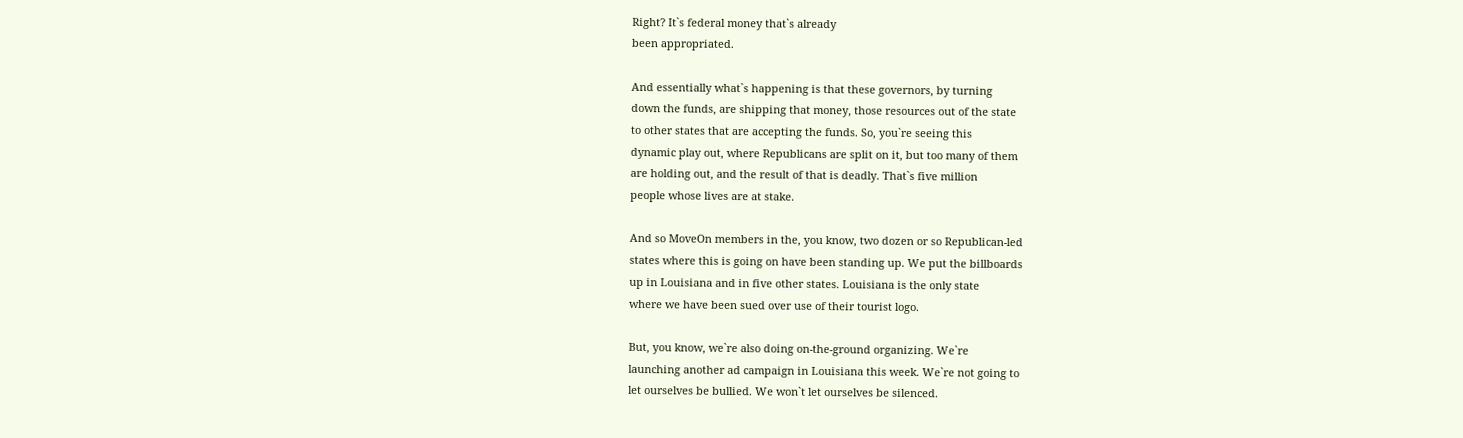Right? It`s federal money that`s already
been appropriated.

And essentially what`s happening is that these governors, by turning
down the funds, are shipping that money, those resources out of the state
to other states that are accepting the funds. So, you`re seeing this
dynamic play out, where Republicans are split on it, but too many of them
are holding out, and the result of that is deadly. That`s five million
people whose lives are at stake.

And so MoveOn members in the, you know, two dozen or so Republican-led
states where this is going on have been standing up. We put the billboards
up in Louisiana and in five other states. Louisiana is the only state
where we have been sued over use of their tourist logo.

But, you know, we`re also doing on-the-ground organizing. We`re
launching another ad campaign in Louisiana this week. We`re not going to
let ourselves be bullied. We won`t let ourselves be silenced.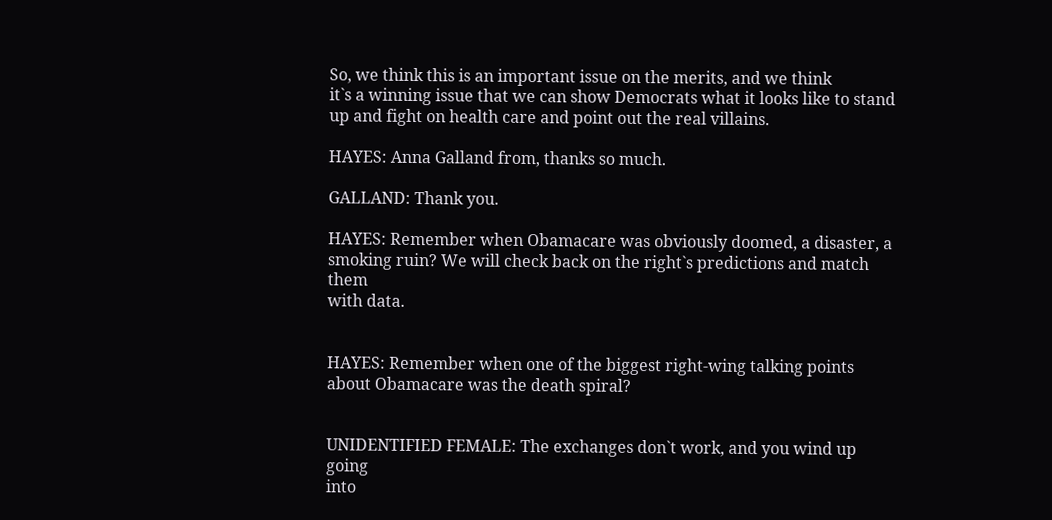So, we think this is an important issue on the merits, and we think
it`s a winning issue that we can show Democrats what it looks like to stand
up and fight on health care and point out the real villains.

HAYES: Anna Galland from, thanks so much.

GALLAND: Thank you.

HAYES: Remember when Obamacare was obviously doomed, a disaster, a
smoking ruin? We will check back on the right`s predictions and match them
with data.


HAYES: Remember when one of the biggest right-wing talking points
about Obamacare was the death spiral?


UNIDENTIFIED FEMALE: The exchanges don`t work, and you wind up going
into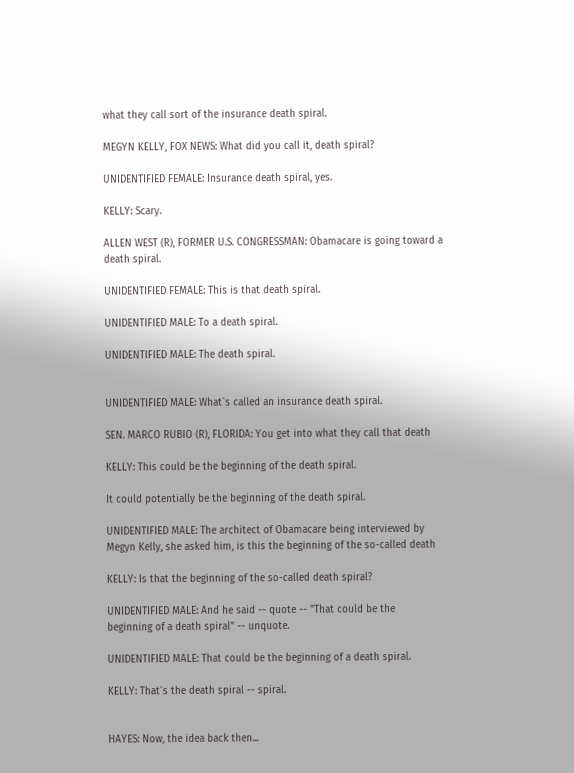what they call sort of the insurance death spiral.

MEGYN KELLY, FOX NEWS: What did you call it, death spiral?

UNIDENTIFIED FEMALE: Insurance death spiral, yes.

KELLY: Scary.

ALLEN WEST (R), FORMER U.S. CONGRESSMAN: Obamacare is going toward a
death spiral.

UNIDENTIFIED FEMALE: This is that death spiral.

UNIDENTIFIED MALE: To a death spiral.

UNIDENTIFIED MALE: The death spiral.


UNIDENTIFIED MALE: What`s called an insurance death spiral.

SEN. MARCO RUBIO (R), FLORIDA: You get into what they call that death

KELLY: This could be the beginning of the death spiral.

It could potentially be the beginning of the death spiral.

UNIDENTIFIED MALE: The architect of Obamacare being interviewed by
Megyn Kelly, she asked him, is this the beginning of the so-called death

KELLY: Is that the beginning of the so-called death spiral?

UNIDENTIFIED MALE: And he said -- quote -- "That could be the
beginning of a death spiral" -- unquote.

UNIDENTIFIED MALE: That could be the beginning of a death spiral.

KELLY: That`s the death spiral -- spiral.


HAYES: Now, the idea back then...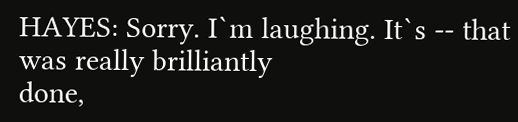HAYES: Sorry. I`m laughing. It`s -- that was really brilliantly
done,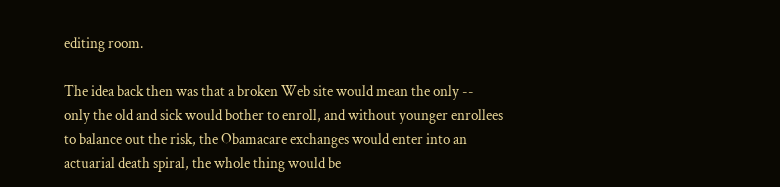editing room.

The idea back then was that a broken Web site would mean the only --
only the old and sick would bother to enroll, and without younger enrollees
to balance out the risk, the Obamacare exchanges would enter into an
actuarial death spiral, the whole thing would be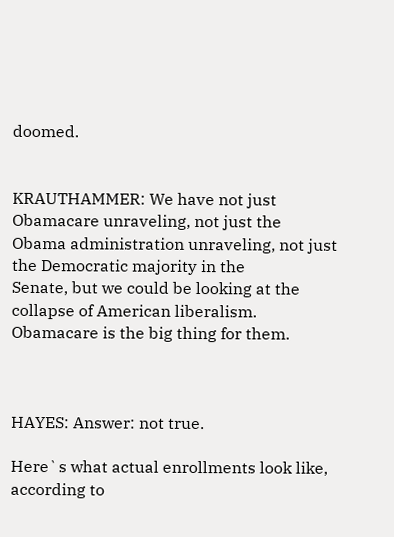doomed.


KRAUTHAMMER: We have not just Obamacare unraveling, not just the
Obama administration unraveling, not just the Democratic majority in the
Senate, but we could be looking at the collapse of American liberalism.
Obamacare is the big thing for them.



HAYES: Answer: not true.

Here`s what actual enrollments look like, according to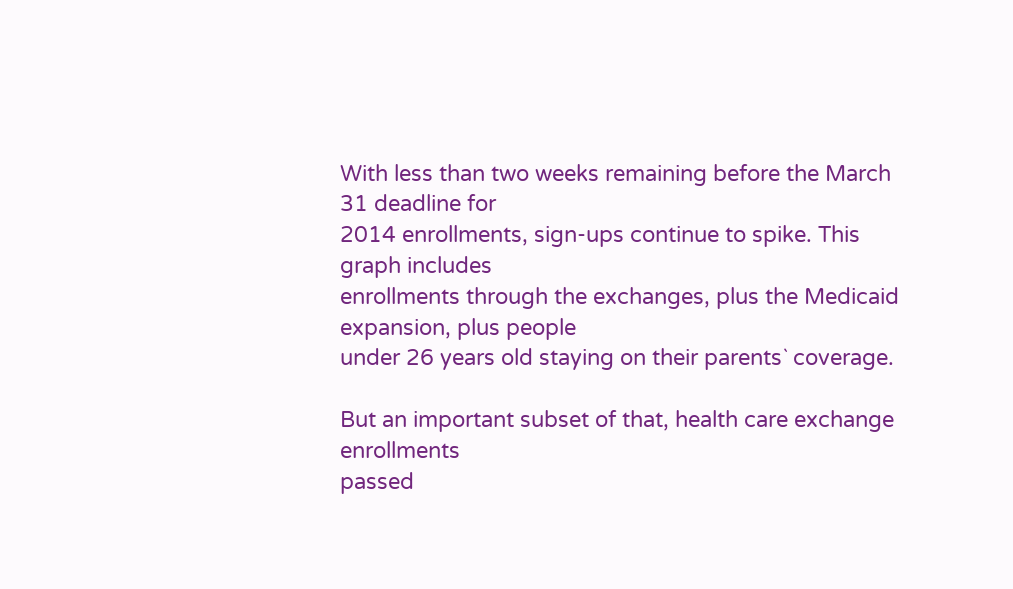With less than two weeks remaining before the March 31 deadline for
2014 enrollments, sign-ups continue to spike. This graph includes
enrollments through the exchanges, plus the Medicaid expansion, plus people
under 26 years old staying on their parents` coverage.

But an important subset of that, health care exchange enrollments
passed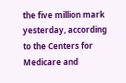the five million mark yesterday, according to the Centers for
Medicare and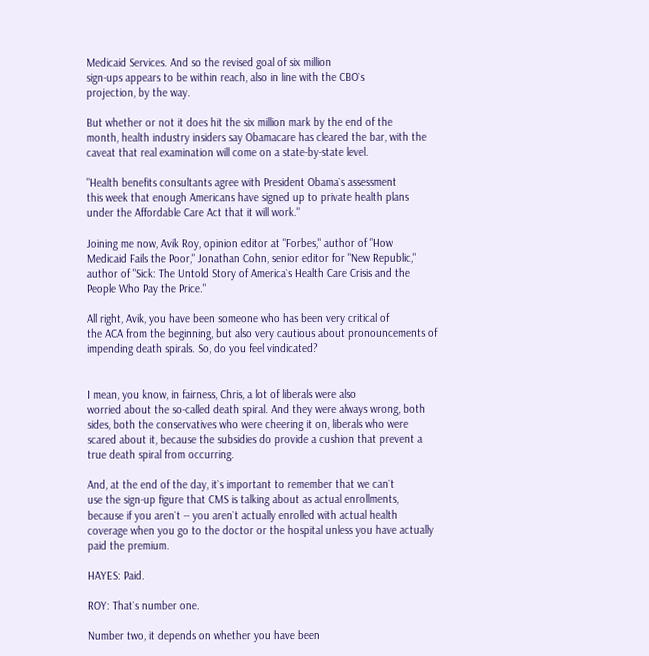Medicaid Services. And so the revised goal of six million
sign-ups appears to be within reach, also in line with the CBO`s
projection, by the way.

But whether or not it does hit the six million mark by the end of the
month, health industry insiders say Obamacare has cleared the bar, with the
caveat that real examination will come on a state-by-state level.

"Health benefits consultants agree with President Obama`s assessment
this week that enough Americans have signed up to private health plans
under the Affordable Care Act that it will work."

Joining me now, Avik Roy, opinion editor at "Forbes," author of "How
Medicaid Fails the Poor," Jonathan Cohn, senior editor for "New Republic,"
author of "Sick: The Untold Story of America`s Health Care Crisis and the
People Who Pay the Price."

All right, Avik, you have been someone who has been very critical of
the ACA from the beginning, but also very cautious about pronouncements of
impending death spirals. So, do you feel vindicated?


I mean, you know, in fairness, Chris, a lot of liberals were also
worried about the so-called death spiral. And they were always wrong, both
sides, both the conservatives who were cheering it on, liberals who were
scared about it, because the subsidies do provide a cushion that prevent a
true death spiral from occurring.

And, at the end of the day, it`s important to remember that we can`t
use the sign-up figure that CMS is talking about as actual enrollments,
because if you aren`t -- you aren`t actually enrolled with actual health
coverage when you go to the doctor or the hospital unless you have actually
paid the premium.

HAYES: Paid.

ROY: That`s number one.

Number two, it depends on whether you have been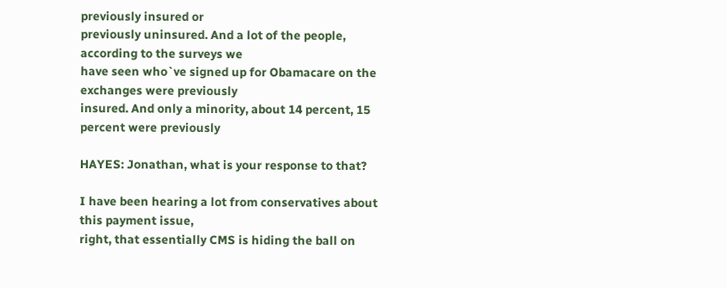previously insured or
previously uninsured. And a lot of the people, according to the surveys we
have seen who`ve signed up for Obamacare on the exchanges were previously
insured. And only a minority, about 14 percent, 15 percent were previously

HAYES: Jonathan, what is your response to that?

I have been hearing a lot from conservatives about this payment issue,
right, that essentially CMS is hiding the ball on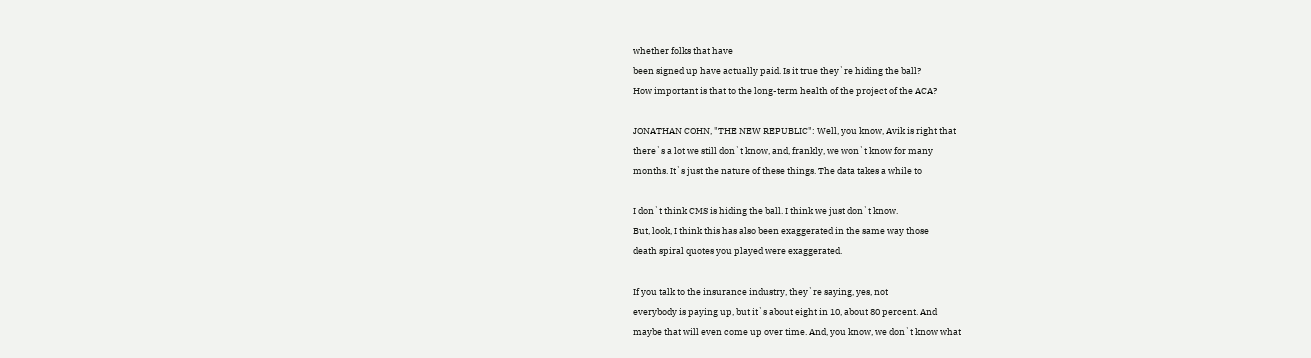whether folks that have
been signed up have actually paid. Is it true they`re hiding the ball?
How important is that to the long-term health of the project of the ACA?

JONATHAN COHN, "THE NEW REPUBLIC": Well, you know, Avik is right that
there`s a lot we still don`t know, and, frankly, we won`t know for many
months. It`s just the nature of these things. The data takes a while to

I don`t think CMS is hiding the ball. I think we just don`t know.
But, look, I think this has also been exaggerated in the same way those
death spiral quotes you played were exaggerated.

If you talk to the insurance industry, they`re saying, yes, not
everybody is paying up, but it`s about eight in 10, about 80 percent. And
maybe that will even come up over time. And, you know, we don`t know what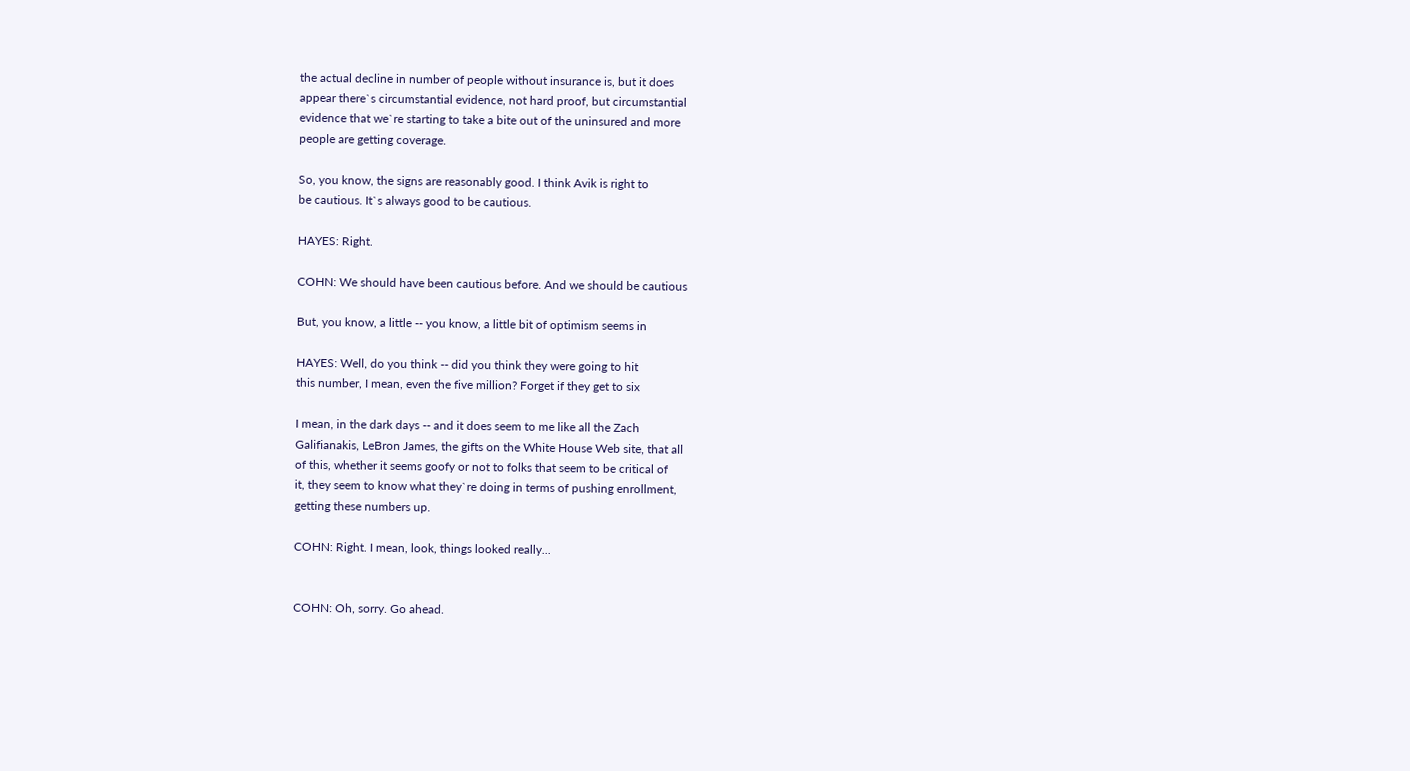the actual decline in number of people without insurance is, but it does
appear there`s circumstantial evidence, not hard proof, but circumstantial
evidence that we`re starting to take a bite out of the uninsured and more
people are getting coverage.

So, you know, the signs are reasonably good. I think Avik is right to
be cautious. It`s always good to be cautious.

HAYES: Right.

COHN: We should have been cautious before. And we should be cautious

But, you know, a little -- you know, a little bit of optimism seems in

HAYES: Well, do you think -- did you think they were going to hit
this number, I mean, even the five million? Forget if they get to six

I mean, in the dark days -- and it does seem to me like all the Zach
Galifianakis, LeBron James, the gifts on the White House Web site, that all
of this, whether it seems goofy or not to folks that seem to be critical of
it, they seem to know what they`re doing in terms of pushing enrollment,
getting these numbers up.

COHN: Right. I mean, look, things looked really...


COHN: Oh, sorry. Go ahead.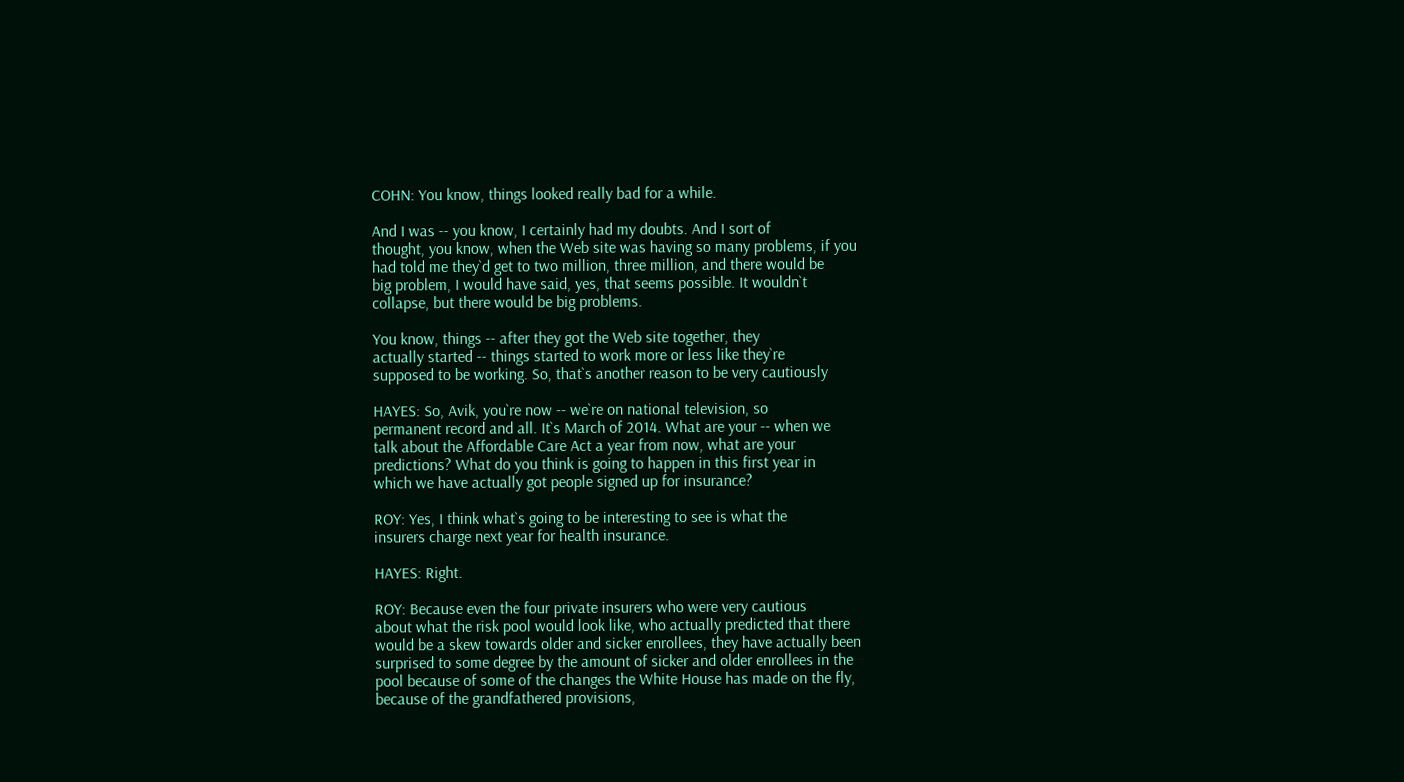COHN: You know, things looked really bad for a while.

And I was -- you know, I certainly had my doubts. And I sort of
thought, you know, when the Web site was having so many problems, if you
had told me they`d get to two million, three million, and there would be
big problem, I would have said, yes, that seems possible. It wouldn`t
collapse, but there would be big problems.

You know, things -- after they got the Web site together, they
actually started -- things started to work more or less like they`re
supposed to be working. So, that`s another reason to be very cautiously

HAYES: So, Avik, you`re now -- we`re on national television, so
permanent record and all. It`s March of 2014. What are your -- when we
talk about the Affordable Care Act a year from now, what are your
predictions? What do you think is going to happen in this first year in
which we have actually got people signed up for insurance?

ROY: Yes, I think what`s going to be interesting to see is what the
insurers charge next year for health insurance.

HAYES: Right.

ROY: Because even the four private insurers who were very cautious
about what the risk pool would look like, who actually predicted that there
would be a skew towards older and sicker enrollees, they have actually been
surprised to some degree by the amount of sicker and older enrollees in the
pool because of some of the changes the White House has made on the fly,
because of the grandfathered provisions,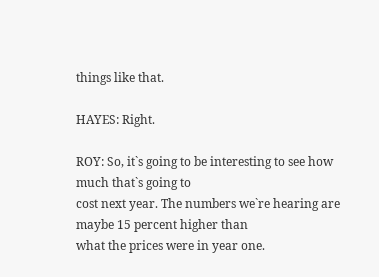things like that.

HAYES: Right.

ROY: So, it`s going to be interesting to see how much that`s going to
cost next year. The numbers we`re hearing are maybe 15 percent higher than
what the prices were in year one.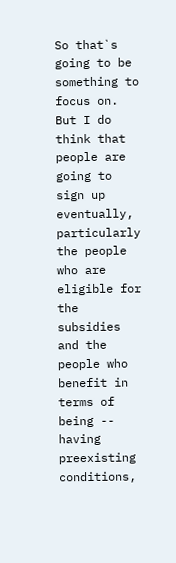So that`s going to be something to focus on. But I do think that
people are going to sign up eventually, particularly the people who are
eligible for the subsidies and the people who benefit in terms of being --
having preexisting conditions,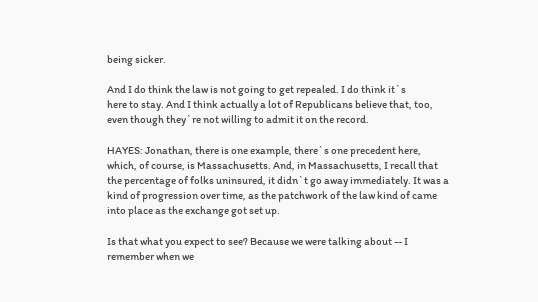being sicker.

And I do think the law is not going to get repealed. I do think it`s
here to stay. And I think actually a lot of Republicans believe that, too,
even though they`re not willing to admit it on the record.

HAYES: Jonathan, there is one example, there`s one precedent here,
which, of course, is Massachusetts. And, in Massachusetts, I recall that
the percentage of folks uninsured, it didn`t go away immediately. It was a
kind of progression over time, as the patchwork of the law kind of came
into place as the exchange got set up.

Is that what you expect to see? Because we were talking about -- I
remember when we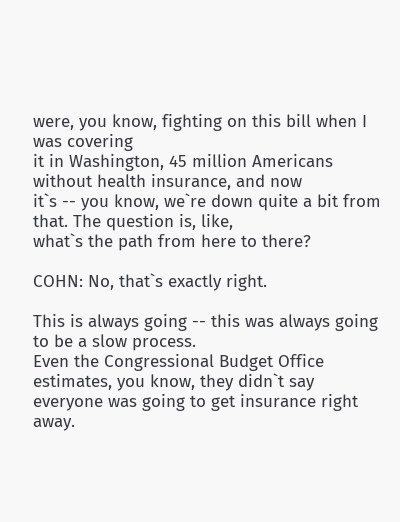were, you know, fighting on this bill when I was covering
it in Washington, 45 million Americans without health insurance, and now
it`s -- you know, we`re down quite a bit from that. The question is, like,
what`s the path from here to there?

COHN: No, that`s exactly right.

This is always going -- this was always going to be a slow process.
Even the Congressional Budget Office estimates, you know, they didn`t say
everyone was going to get insurance right away.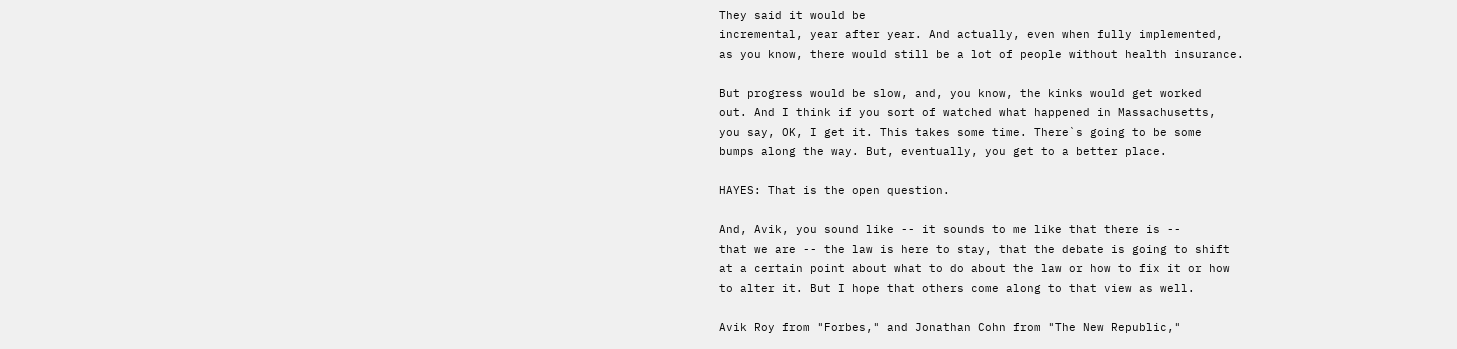They said it would be
incremental, year after year. And actually, even when fully implemented,
as you know, there would still be a lot of people without health insurance.

But progress would be slow, and, you know, the kinks would get worked
out. And I think if you sort of watched what happened in Massachusetts,
you say, OK, I get it. This takes some time. There`s going to be some
bumps along the way. But, eventually, you get to a better place.

HAYES: That is the open question.

And, Avik, you sound like -- it sounds to me like that there is --
that we are -- the law is here to stay, that the debate is going to shift
at a certain point about what to do about the law or how to fix it or how
to alter it. But I hope that others come along to that view as well.

Avik Roy from "Forbes," and Jonathan Cohn from "The New Republic,"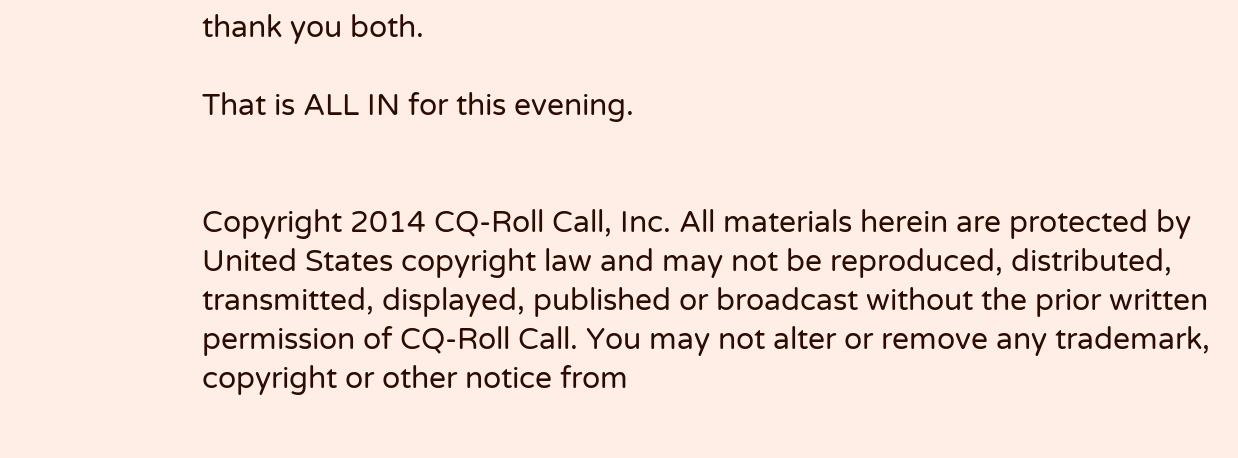thank you both.

That is ALL IN for this evening.


Copyright 2014 CQ-Roll Call, Inc. All materials herein are protected by
United States copyright law and may not be reproduced, distributed,
transmitted, displayed, published or broadcast without the prior written
permission of CQ-Roll Call. You may not alter or remove any trademark,
copyright or other notice from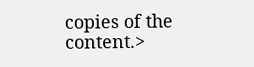copies of the content.>